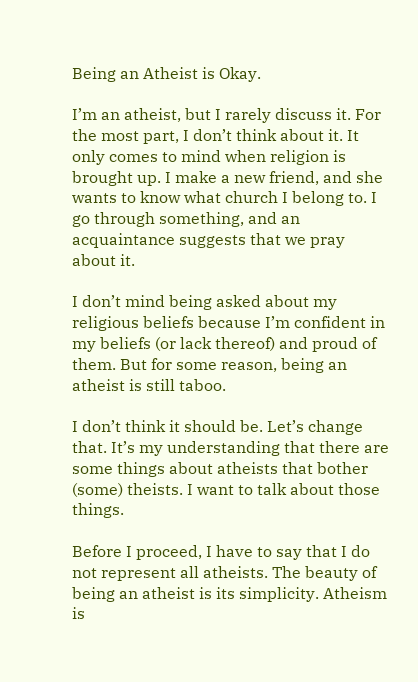Being an Atheist is Okay.

I’m an atheist, but I rarely discuss it. For the most part, I don’t think about it. It only comes to mind when religion is brought up. I make a new friend, and she wants to know what church I belong to. I go through something, and an acquaintance suggests that we pray about it.

I don’t mind being asked about my religious beliefs because I’m confident in my beliefs (or lack thereof) and proud of them. But for some reason, being an atheist is still taboo.

I don’t think it should be. Let’s change that. It’s my understanding that there are some things about atheists that bother (some) theists. I want to talk about those things.

Before I proceed, I have to say that I do not represent all atheists. The beauty of being an atheist is its simplicity. Atheism is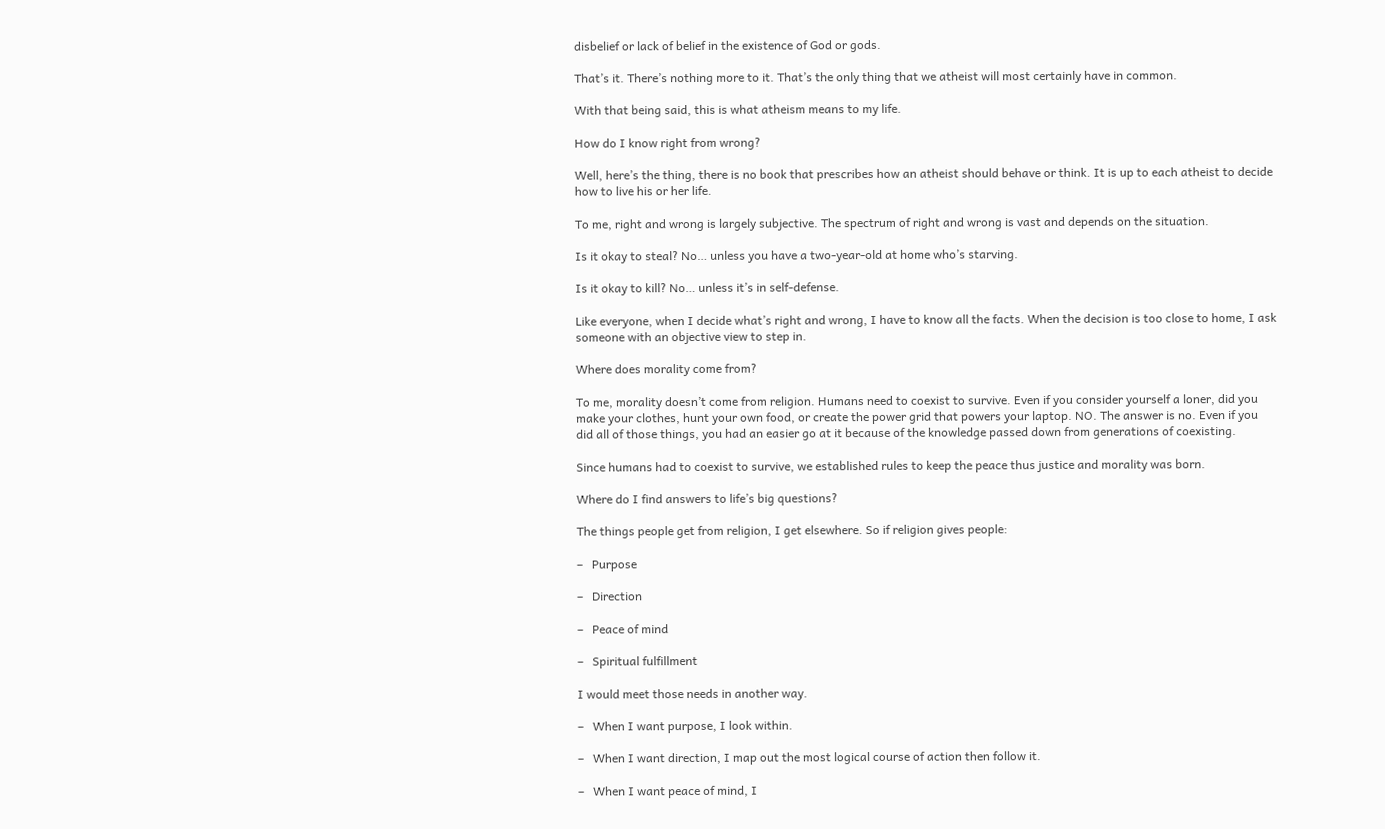disbelief or lack of belief in the existence of God or gods.

That’s it. There’s nothing more to it. That’s the only thing that we atheist will most certainly have in common.

With that being said, this is what atheism means to my life.

How do I know right from wrong?

Well, here’s the thing, there is no book that prescribes how an atheist should behave or think. It is up to each atheist to decide how to live his or her life.

To me, right and wrong is largely subjective. The spectrum of right and wrong is vast and depends on the situation.

Is it okay to steal? No… unless you have a two-year-old at home who’s starving.

Is it okay to kill? No… unless it’s in self-defense.

Like everyone, when I decide what’s right and wrong, I have to know all the facts. When the decision is too close to home, I ask someone with an objective view to step in.

Where does morality come from?

To me, morality doesn’t come from religion. Humans need to coexist to survive. Even if you consider yourself a loner, did you make your clothes, hunt your own food, or create the power grid that powers your laptop. NO. The answer is no. Even if you did all of those things, you had an easier go at it because of the knowledge passed down from generations of coexisting.

Since humans had to coexist to survive, we established rules to keep the peace thus justice and morality was born.

Where do I find answers to life’s big questions?

The things people get from religion, I get elsewhere. So if religion gives people:

–   Purpose

–   Direction

–   Peace of mind

–   Spiritual fulfillment

I would meet those needs in another way.

–   When I want purpose, I look within.

–   When I want direction, I map out the most logical course of action then follow it.

–   When I want peace of mind, I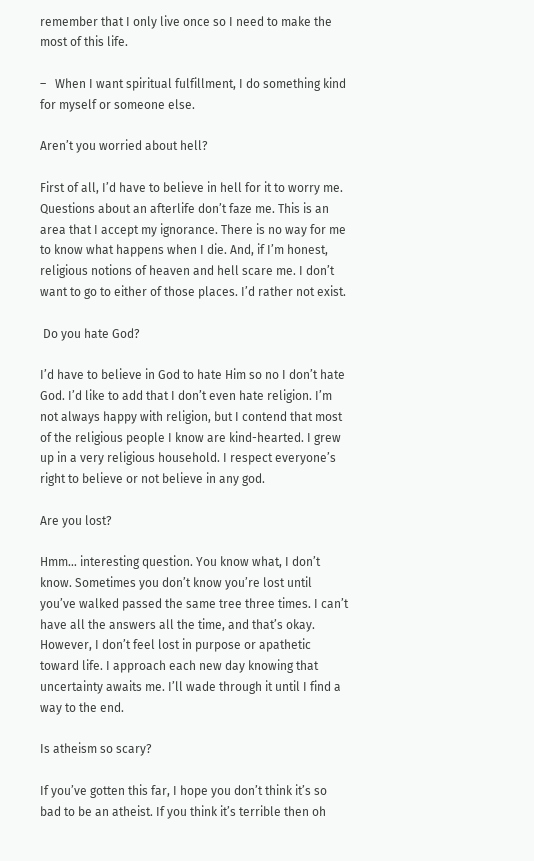remember that I only live once so I need to make the most of this life.

–   When I want spiritual fulfillment, I do something kind for myself or someone else.

Aren’t you worried about hell?

First of all, I’d have to believe in hell for it to worry me. Questions about an afterlife don’t faze me. This is an area that I accept my ignorance. There is no way for me to know what happens when I die. And, if I’m honest, religious notions of heaven and hell scare me. I don’t want to go to either of those places. I’d rather not exist.

 Do you hate God?

I’d have to believe in God to hate Him so no I don’t hate God. I’d like to add that I don’t even hate religion. I’m not always happy with religion, but I contend that most of the religious people I know are kind-hearted. I grew up in a very religious household. I respect everyone’s right to believe or not believe in any god.

Are you lost?

Hmm… interesting question. You know what, I don’t know. Sometimes you don’t know you’re lost until you’ve walked passed the same tree three times. I can’t have all the answers all the time, and that’s okay. However, I don’t feel lost in purpose or apathetic toward life. I approach each new day knowing that uncertainty awaits me. I’ll wade through it until I find a way to the end.

Is atheism so scary?

If you’ve gotten this far, I hope you don’t think it’s so bad to be an atheist. If you think it’s terrible then oh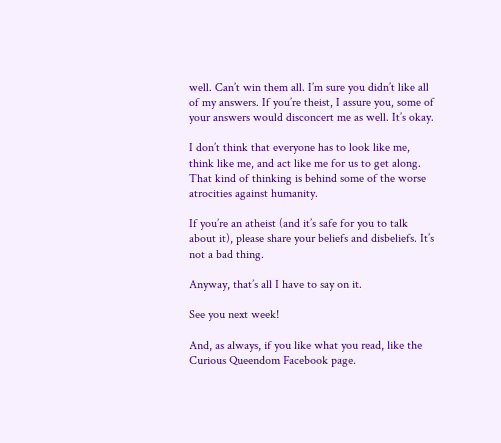well. Can’t win them all. I’m sure you didn’t like all of my answers. If you’re theist, I assure you, some of your answers would disconcert me as well. It’s okay.

I don’t think that everyone has to look like me, think like me, and act like me for us to get along. That kind of thinking is behind some of the worse atrocities against humanity.

If you’re an atheist (and it’s safe for you to talk about it), please share your beliefs and disbeliefs. It’s not a bad thing.

Anyway, that’s all I have to say on it.

See you next week!

And, as always, if you like what you read, like the Curious Queendom Facebook page.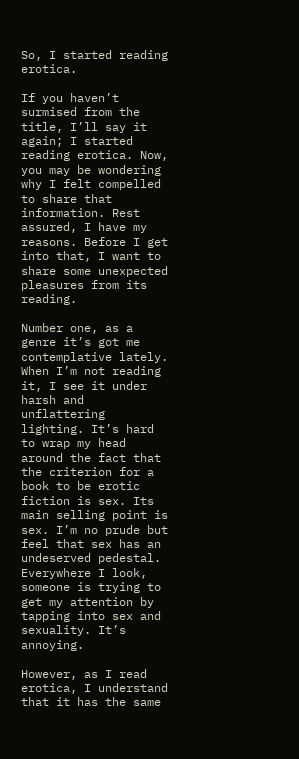So, I started reading erotica.

If you haven’t surmised from the title, I’ll say it again; I started reading erotica. Now, you may be wondering why I felt compelled to share that information. Rest assured, I have my reasons. Before I get into that, I want to share some unexpected pleasures from its reading.

Number one, as a genre it’s got me contemplative lately. When I’m not reading it, I see it under harsh and unflattering lighting. It’s hard to wrap my head around the fact that the criterion for a book to be erotic fiction is sex. Its main selling point is sex. I’m no prude but feel that sex has an undeserved pedestal. Everywhere I look, someone is trying to get my attention by tapping into sex and sexuality. It’s annoying.

However, as I read erotica, I understand that it has the same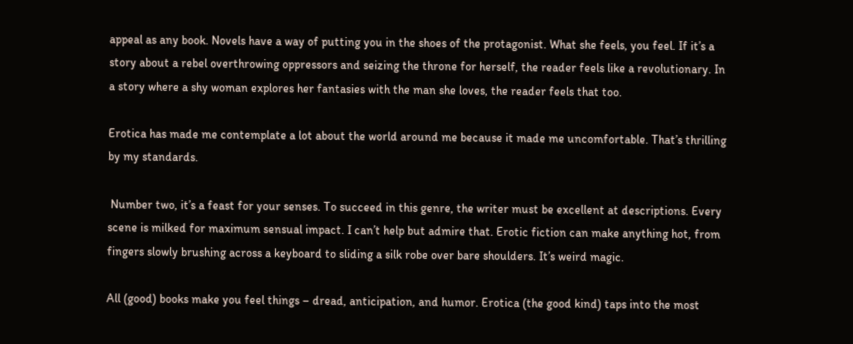appeal as any book. Novels have a way of putting you in the shoes of the protagonist. What she feels, you feel. If it’s a story about a rebel overthrowing oppressors and seizing the throne for herself, the reader feels like a revolutionary. In a story where a shy woman explores her fantasies with the man she loves, the reader feels that too.

Erotica has made me contemplate a lot about the world around me because it made me uncomfortable. That’s thrilling by my standards.

 Number two, it’s a feast for your senses. To succeed in this genre, the writer must be excellent at descriptions. Every scene is milked for maximum sensual impact. I can’t help but admire that. Erotic fiction can make anything hot, from fingers slowly brushing across a keyboard to sliding a silk robe over bare shoulders. It’s weird magic.

All (good) books make you feel things – dread, anticipation, and humor. Erotica (the good kind) taps into the most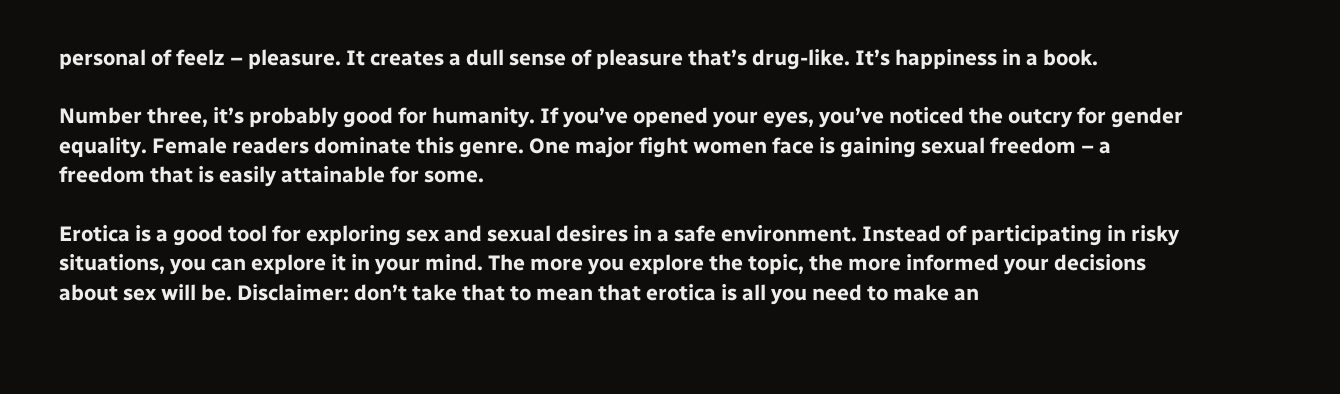personal of feelz – pleasure. It creates a dull sense of pleasure that’s drug-like. It’s happiness in a book.

Number three, it’s probably good for humanity. If you’ve opened your eyes, you’ve noticed the outcry for gender equality. Female readers dominate this genre. One major fight women face is gaining sexual freedom – a freedom that is easily attainable for some.

Erotica is a good tool for exploring sex and sexual desires in a safe environment. Instead of participating in risky situations, you can explore it in your mind. The more you explore the topic, the more informed your decisions about sex will be. Disclaimer: don’t take that to mean that erotica is all you need to make an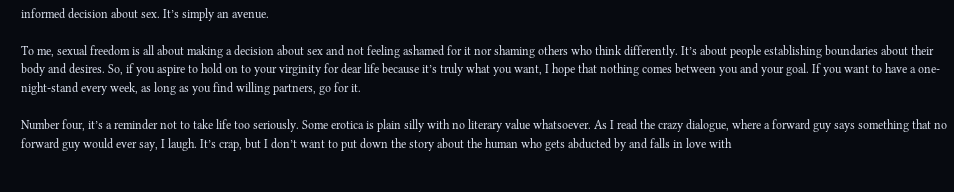informed decision about sex. It’s simply an avenue.

To me, sexual freedom is all about making a decision about sex and not feeling ashamed for it nor shaming others who think differently. It’s about people establishing boundaries about their body and desires. So, if you aspire to hold on to your virginity for dear life because it’s truly what you want, I hope that nothing comes between you and your goal. If you want to have a one-night-stand every week, as long as you find willing partners, go for it.

Number four, it’s a reminder not to take life too seriously. Some erotica is plain silly with no literary value whatsoever. As I read the crazy dialogue, where a forward guy says something that no forward guy would ever say, I laugh. It’s crap, but I don’t want to put down the story about the human who gets abducted by and falls in love with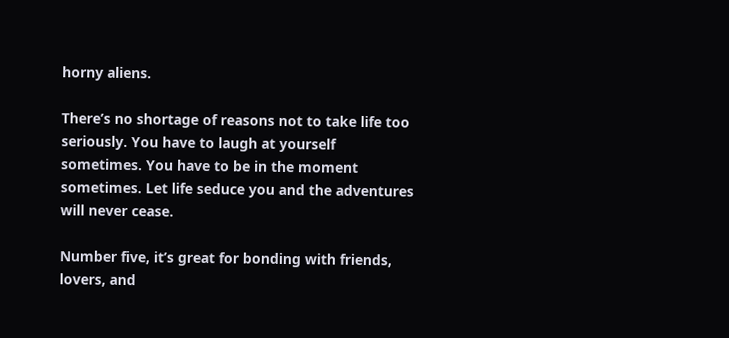horny aliens.

There’s no shortage of reasons not to take life too seriously. You have to laugh at yourself sometimes. You have to be in the moment sometimes. Let life seduce you and the adventures will never cease.

Number five, it’s great for bonding with friends, lovers, and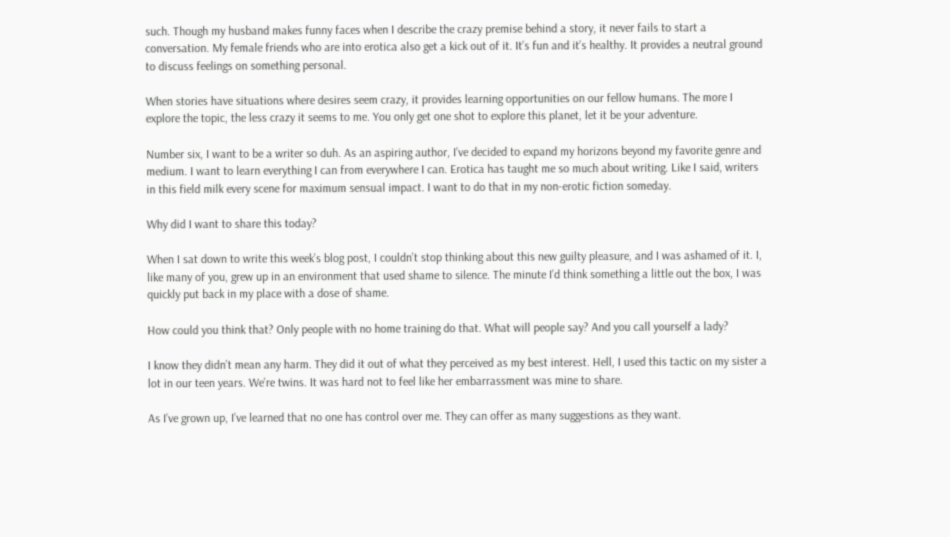such. Though my husband makes funny faces when I describe the crazy premise behind a story, it never fails to start a conversation. My female friends who are into erotica also get a kick out of it. It’s fun and it’s healthy. It provides a neutral ground to discuss feelings on something personal.

When stories have situations where desires seem crazy, it provides learning opportunities on our fellow humans. The more I explore the topic, the less crazy it seems to me. You only get one shot to explore this planet, let it be your adventure.

Number six, I want to be a writer so duh. As an aspiring author, I’ve decided to expand my horizons beyond my favorite genre and medium. I want to learn everything I can from everywhere I can. Erotica has taught me so much about writing. Like I said, writers in this field milk every scene for maximum sensual impact. I want to do that in my non-erotic fiction someday.

Why did I want to share this today?

When I sat down to write this week’s blog post, I couldn’t stop thinking about this new guilty pleasure, and I was ashamed of it. I, like many of you, grew up in an environment that used shame to silence. The minute I’d think something a little out the box, I was quickly put back in my place with a dose of shame.

How could you think that? Only people with no home training do that. What will people say? And you call yourself a lady?

I know they didn’t mean any harm. They did it out of what they perceived as my best interest. Hell, I used this tactic on my sister a lot in our teen years. We’re twins. It was hard not to feel like her embarrassment was mine to share.

As I’ve grown up, I’ve learned that no one has control over me. They can offer as many suggestions as they want.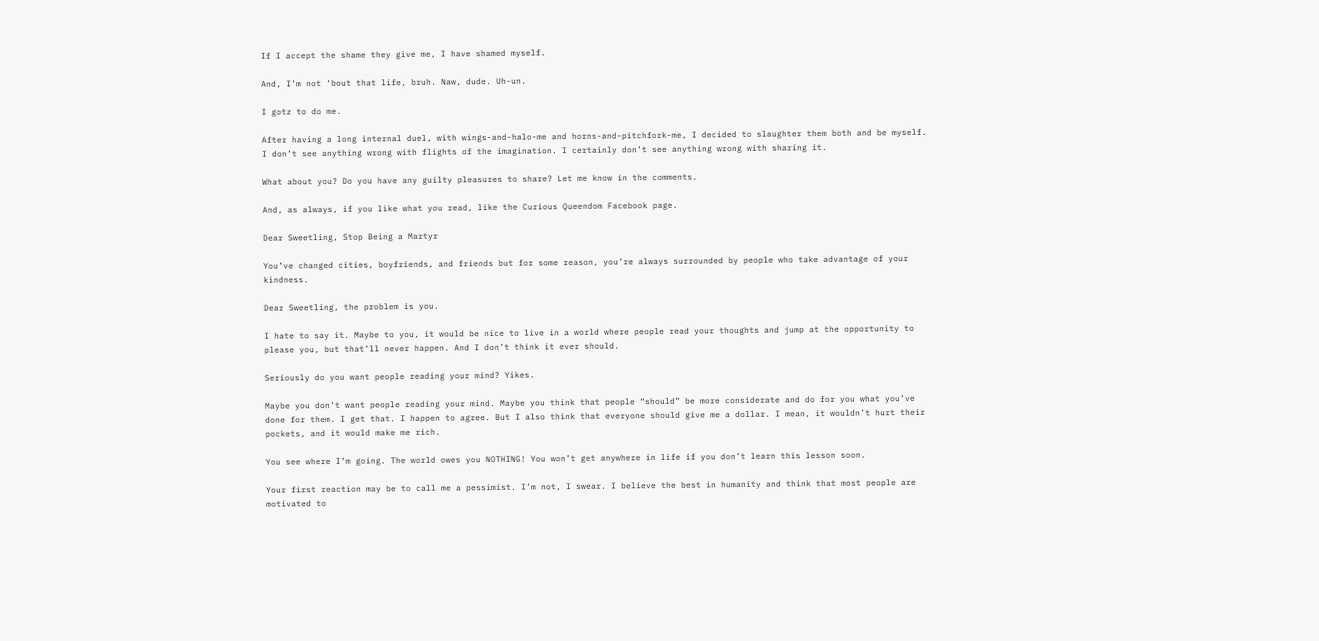If I accept the shame they give me, I have shamed myself.

And, I’m not ‘bout that life, bruh. Naw, dude. Uh-un.

I gotz to do me.

After having a long internal duel, with wings-and-halo-me and horns-and-pitchfork-me, I decided to slaughter them both and be myself. I don’t see anything wrong with flights of the imagination. I certainly don’t see anything wrong with sharing it.

What about you? Do you have any guilty pleasures to share? Let me know in the comments.

And, as always, if you like what you read, like the Curious Queendom Facebook page.

Dear Sweetling, Stop Being a Martyr

You’ve changed cities, boyfriends, and friends but for some reason, you’re always surrounded by people who take advantage of your kindness.

Dear Sweetling, the problem is you.

I hate to say it. Maybe to you, it would be nice to live in a world where people read your thoughts and jump at the opportunity to please you, but that’ll never happen. And I don’t think it ever should.

Seriously do you want people reading your mind? Yikes.

Maybe you don’t want people reading your mind. Maybe you think that people “should” be more considerate and do for you what you’ve done for them. I get that. I happen to agree. But I also think that everyone should give me a dollar. I mean, it wouldn’t hurt their pockets, and it would make me rich.

You see where I’m going. The world owes you NOTHING! You won’t get anywhere in life if you don’t learn this lesson soon.

Your first reaction may be to call me a pessimist. I’m not, I swear. I believe the best in humanity and think that most people are motivated to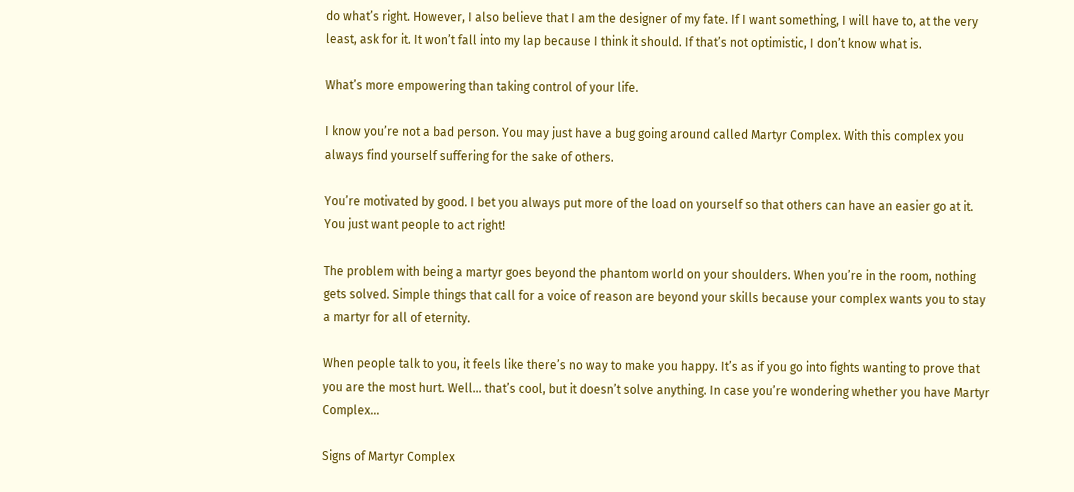do what’s right. However, I also believe that I am the designer of my fate. If I want something, I will have to, at the very least, ask for it. It won’t fall into my lap because I think it should. If that’s not optimistic, I don’t know what is.

What’s more empowering than taking control of your life.

I know you’re not a bad person. You may just have a bug going around called Martyr Complex. With this complex you always find yourself suffering for the sake of others.

You’re motivated by good. I bet you always put more of the load on yourself so that others can have an easier go at it. You just want people to act right!

The problem with being a martyr goes beyond the phantom world on your shoulders. When you’re in the room, nothing gets solved. Simple things that call for a voice of reason are beyond your skills because your complex wants you to stay a martyr for all of eternity.

When people talk to you, it feels like there’s no way to make you happy. It’s as if you go into fights wanting to prove that you are the most hurt. Well… that’s cool, but it doesn’t solve anything. In case you’re wondering whether you have Martyr Complex…

Signs of Martyr Complex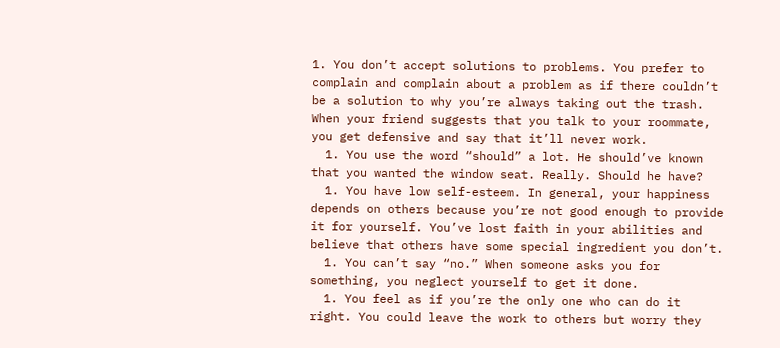1. You don’t accept solutions to problems. You prefer to complain and complain about a problem as if there couldn’t be a solution to why you’re always taking out the trash. When your friend suggests that you talk to your roommate, you get defensive and say that it’ll never work.
  1. You use the word “should” a lot. He should’ve known that you wanted the window seat. Really. Should he have?
  1. You have low self-esteem. In general, your happiness depends on others because you’re not good enough to provide it for yourself. You’ve lost faith in your abilities and believe that others have some special ingredient you don’t.
  1. You can’t say “no.” When someone asks you for something, you neglect yourself to get it done.
  1. You feel as if you’re the only one who can do it right. You could leave the work to others but worry they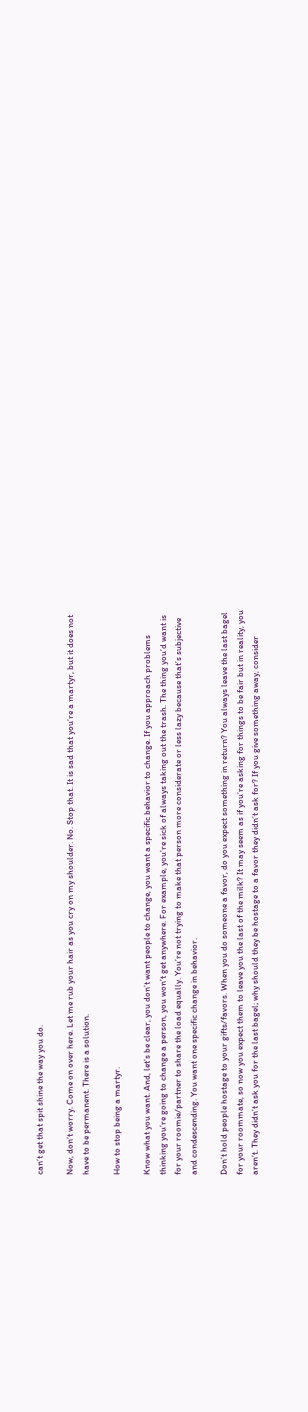can’t get that spit shine the way you do.

Now, don’t worry. Come on over here. Let me rub your hair as you cry on my shoulder. No. Stop that. It is sad that you’re a martyr, but it does not have to be permanent. There is a solution.

How to stop being a martyr.

Know what you want. And, let’s be clear, you don’t want people to change, you want a specific behavior to change. If you approach problems thinking you’re going to change a person, you won’t get anywhere. For example, you’re sick of always taking out the trash. The thing you’d want is for your roomie/partner to share the load equally. You’re not trying to make that person more considerate or less lazy because that’s subjective and condescending. You want one specific change in behavior.

Don’t hold people hostage to your gifts/favors. When you do someone a favor, do you expect something in return? You always leave the last bagel for your roommate, so now you expect them to leave you the last of the milk? It may seem as if you’re asking for things to be fair but in reality, you aren’t. They didn’t ask you for the last bagel; why should they be hostage to a favor they didn’t ask for? If you give something away, consider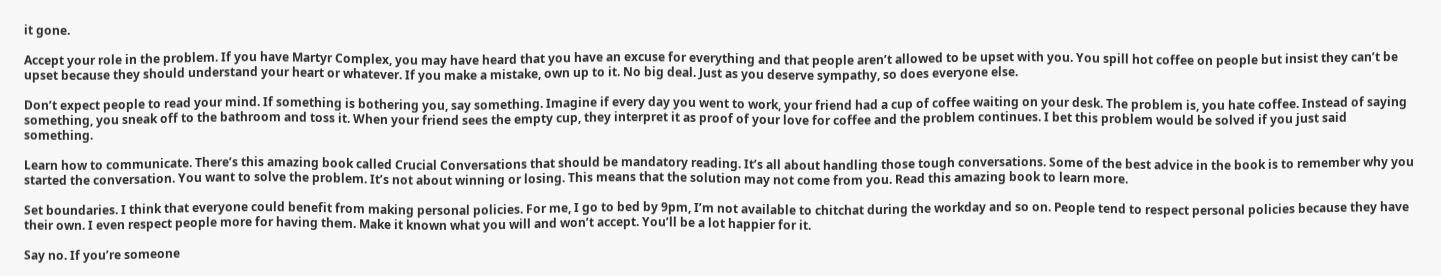it gone.

Accept your role in the problem. If you have Martyr Complex, you may have heard that you have an excuse for everything and that people aren’t allowed to be upset with you. You spill hot coffee on people but insist they can’t be upset because they should understand your heart or whatever. If you make a mistake, own up to it. No big deal. Just as you deserve sympathy, so does everyone else.

Don’t expect people to read your mind. If something is bothering you, say something. Imagine if every day you went to work, your friend had a cup of coffee waiting on your desk. The problem is, you hate coffee. Instead of saying something, you sneak off to the bathroom and toss it. When your friend sees the empty cup, they interpret it as proof of your love for coffee and the problem continues. I bet this problem would be solved if you just said something.

Learn how to communicate. There’s this amazing book called Crucial Conversations that should be mandatory reading. It’s all about handling those tough conversations. Some of the best advice in the book is to remember why you started the conversation. You want to solve the problem. It’s not about winning or losing. This means that the solution may not come from you. Read this amazing book to learn more.

Set boundaries. I think that everyone could benefit from making personal policies. For me, I go to bed by 9pm, I’m not available to chitchat during the workday and so on. People tend to respect personal policies because they have their own. I even respect people more for having them. Make it known what you will and won’t accept. You’ll be a lot happier for it.

Say no. If you’re someone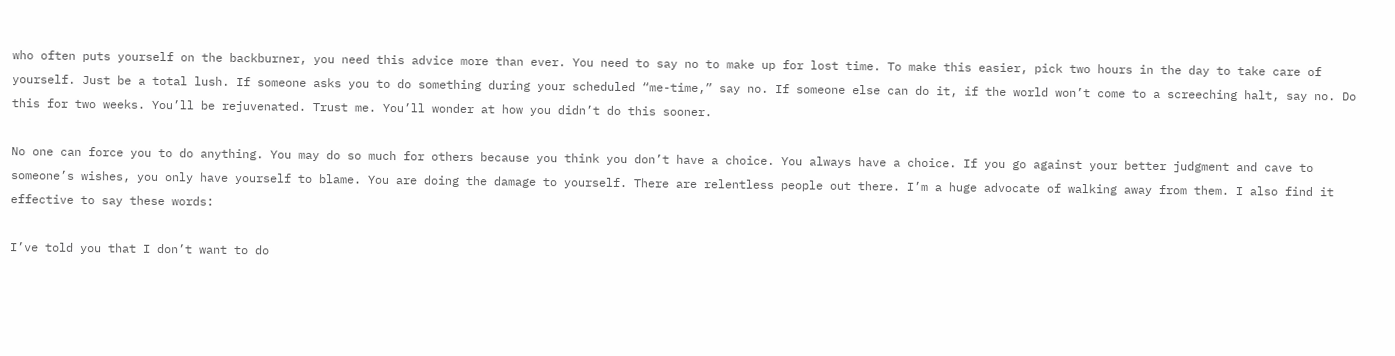who often puts yourself on the backburner, you need this advice more than ever. You need to say no to make up for lost time. To make this easier, pick two hours in the day to take care of yourself. Just be a total lush. If someone asks you to do something during your scheduled “me-time,” say no. If someone else can do it, if the world won’t come to a screeching halt, say no. Do this for two weeks. You’ll be rejuvenated. Trust me. You’ll wonder at how you didn’t do this sooner.

No one can force you to do anything. You may do so much for others because you think you don’t have a choice. You always have a choice. If you go against your better judgment and cave to someone’s wishes, you only have yourself to blame. You are doing the damage to yourself. There are relentless people out there. I’m a huge advocate of walking away from them. I also find it effective to say these words:

I’ve told you that I don’t want to do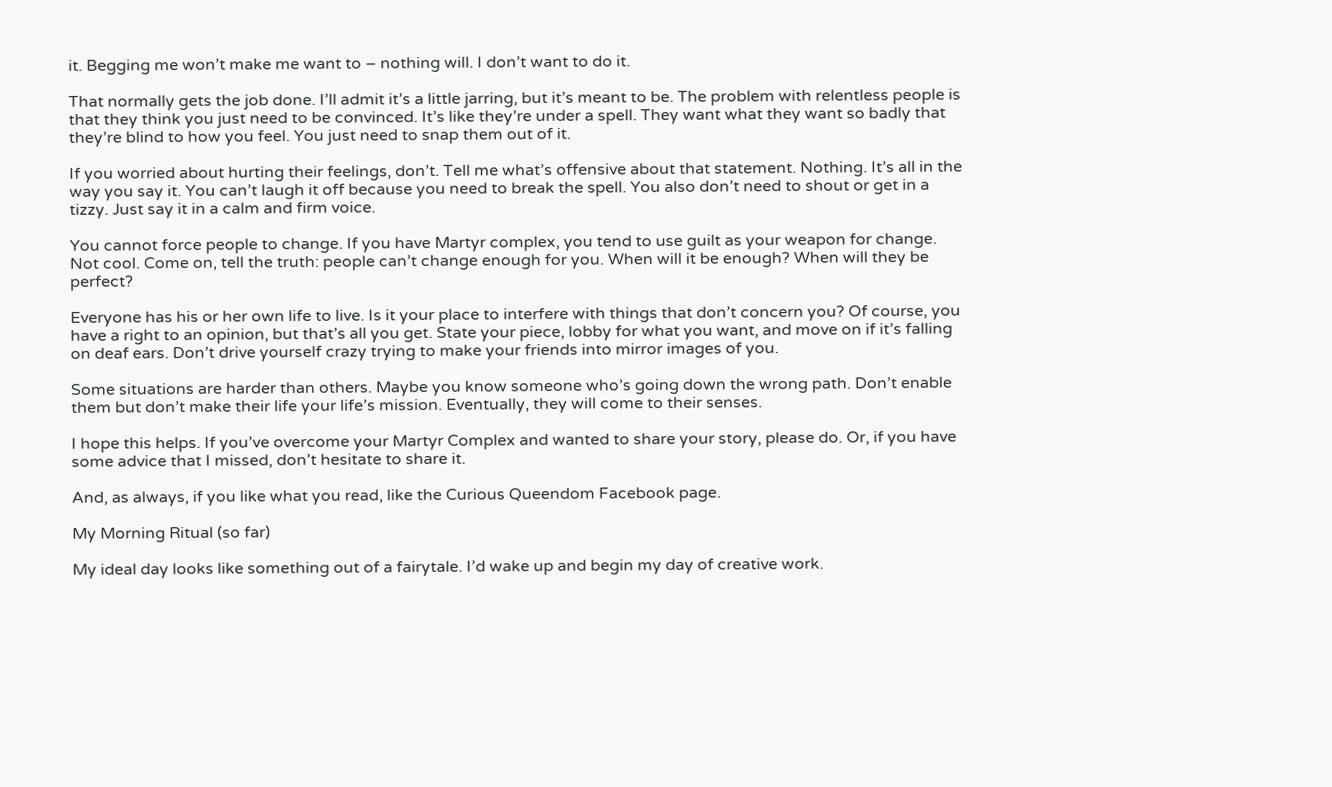it. Begging me won’t make me want to – nothing will. I don’t want to do it.

That normally gets the job done. I’ll admit it’s a little jarring, but it’s meant to be. The problem with relentless people is that they think you just need to be convinced. It’s like they’re under a spell. They want what they want so badly that they’re blind to how you feel. You just need to snap them out of it.

If you worried about hurting their feelings, don’t. Tell me what’s offensive about that statement. Nothing. It’s all in the way you say it. You can’t laugh it off because you need to break the spell. You also don’t need to shout or get in a tizzy. Just say it in a calm and firm voice.

You cannot force people to change. If you have Martyr complex, you tend to use guilt as your weapon for change. Not cool. Come on, tell the truth: people can’t change enough for you. When will it be enough? When will they be perfect?

Everyone has his or her own life to live. Is it your place to interfere with things that don’t concern you? Of course, you have a right to an opinion, but that’s all you get. State your piece, lobby for what you want, and move on if it’s falling on deaf ears. Don’t drive yourself crazy trying to make your friends into mirror images of you.

Some situations are harder than others. Maybe you know someone who’s going down the wrong path. Don’t enable them but don’t make their life your life’s mission. Eventually, they will come to their senses.

I hope this helps. If you’ve overcome your Martyr Complex and wanted to share your story, please do. Or, if you have some advice that I missed, don’t hesitate to share it.

And, as always, if you like what you read, like the Curious Queendom Facebook page.

My Morning Ritual (so far)

My ideal day looks like something out of a fairytale. I’d wake up and begin my day of creative work.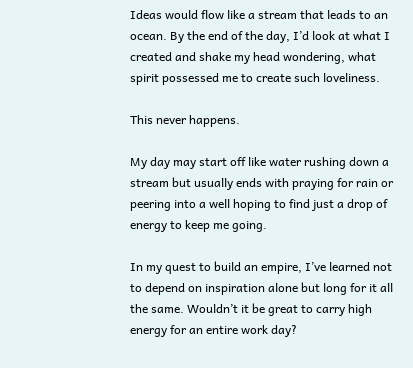Ideas would flow like a stream that leads to an ocean. By the end of the day, I’d look at what I created and shake my head wondering, what spirit possessed me to create such loveliness.

This never happens.

My day may start off like water rushing down a stream but usually ends with praying for rain or peering into a well hoping to find just a drop of energy to keep me going.

In my quest to build an empire, I’ve learned not to depend on inspiration alone but long for it all the same. Wouldn’t it be great to carry high energy for an entire work day?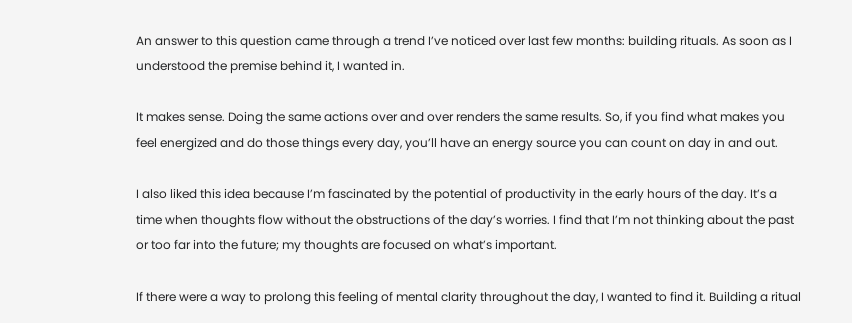An answer to this question came through a trend I’ve noticed over last few months: building rituals. As soon as I understood the premise behind it, I wanted in.

It makes sense. Doing the same actions over and over renders the same results. So, if you find what makes you feel energized and do those things every day, you’ll have an energy source you can count on day in and out.

I also liked this idea because I’m fascinated by the potential of productivity in the early hours of the day. It’s a time when thoughts flow without the obstructions of the day’s worries. I find that I’m not thinking about the past or too far into the future; my thoughts are focused on what’s important.

If there were a way to prolong this feeling of mental clarity throughout the day, I wanted to find it. Building a ritual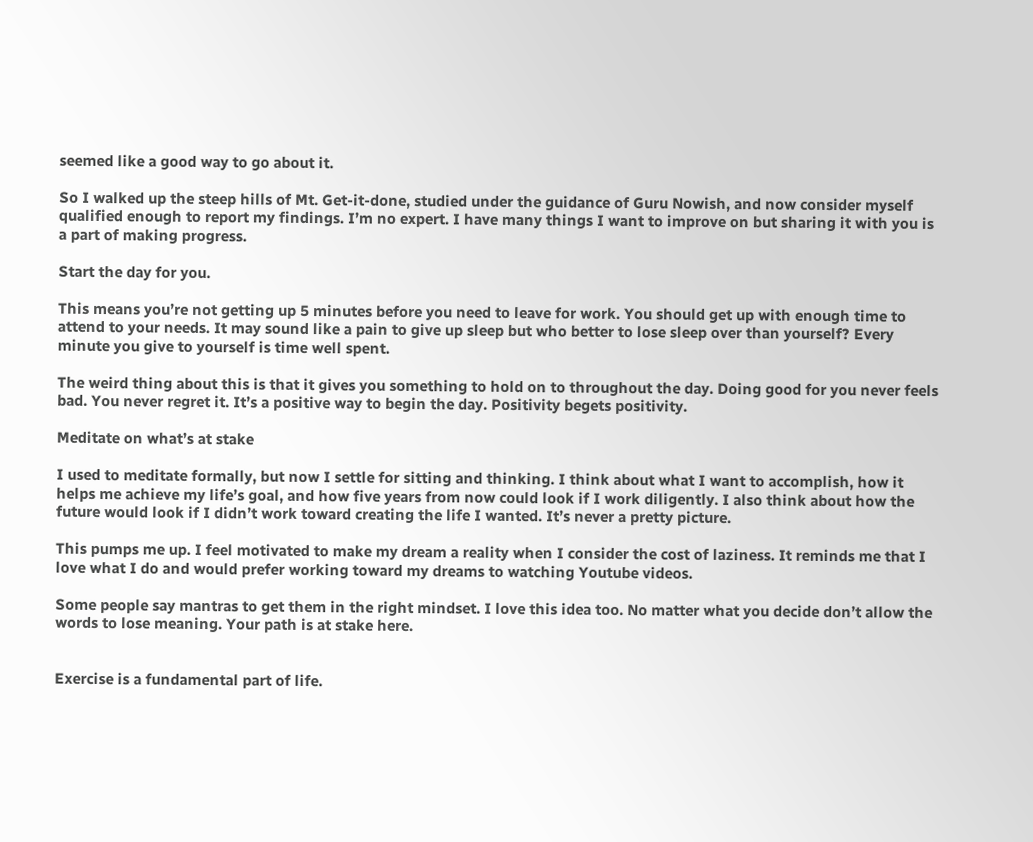seemed like a good way to go about it.

So I walked up the steep hills of Mt. Get-it-done, studied under the guidance of Guru Nowish, and now consider myself qualified enough to report my findings. I’m no expert. I have many things I want to improve on but sharing it with you is a part of making progress.

Start the day for you.

This means you’re not getting up 5 minutes before you need to leave for work. You should get up with enough time to attend to your needs. It may sound like a pain to give up sleep but who better to lose sleep over than yourself? Every minute you give to yourself is time well spent.

The weird thing about this is that it gives you something to hold on to throughout the day. Doing good for you never feels bad. You never regret it. It’s a positive way to begin the day. Positivity begets positivity.

Meditate on what’s at stake

I used to meditate formally, but now I settle for sitting and thinking. I think about what I want to accomplish, how it helps me achieve my life’s goal, and how five years from now could look if I work diligently. I also think about how the future would look if I didn’t work toward creating the life I wanted. It’s never a pretty picture.

This pumps me up. I feel motivated to make my dream a reality when I consider the cost of laziness. It reminds me that I love what I do and would prefer working toward my dreams to watching Youtube videos.

Some people say mantras to get them in the right mindset. I love this idea too. No matter what you decide don’t allow the words to lose meaning. Your path is at stake here.


Exercise is a fundamental part of life.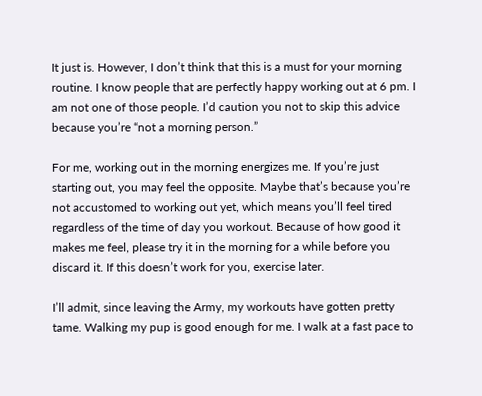It just is. However, I don’t think that this is a must for your morning routine. I know people that are perfectly happy working out at 6 pm. I am not one of those people. I’d caution you not to skip this advice because you’re “not a morning person.”

For me, working out in the morning energizes me. If you’re just starting out, you may feel the opposite. Maybe that’s because you’re not accustomed to working out yet, which means you’ll feel tired regardless of the time of day you workout. Because of how good it makes me feel, please try it in the morning for a while before you discard it. If this doesn’t work for you, exercise later.

I’ll admit, since leaving the Army, my workouts have gotten pretty tame. Walking my pup is good enough for me. I walk at a fast pace to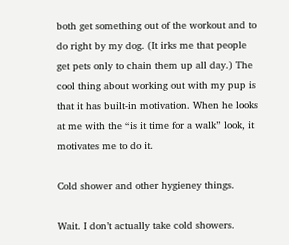both get something out of the workout and to do right by my dog. (It irks me that people get pets only to chain them up all day.) The cool thing about working out with my pup is that it has built-in motivation. When he looks at me with the “is it time for a walk” look, it motivates me to do it.

Cold shower and other hygieney things.

Wait. I don’t actually take cold showers.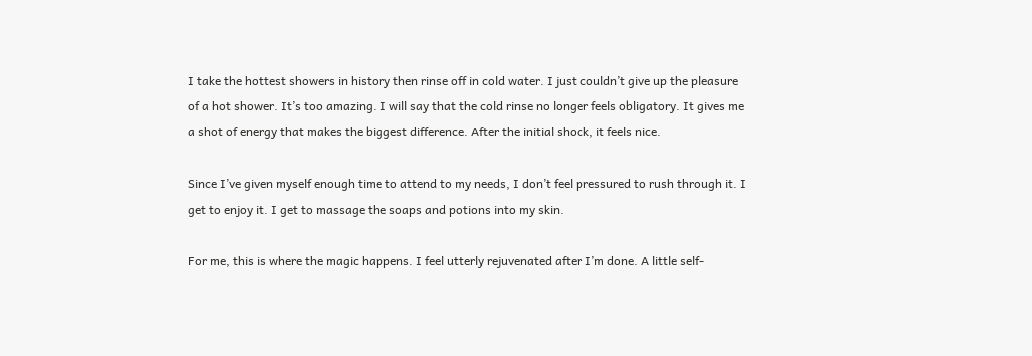I take the hottest showers in history then rinse off in cold water. I just couldn’t give up the pleasure of a hot shower. It’s too amazing. I will say that the cold rinse no longer feels obligatory. It gives me a shot of energy that makes the biggest difference. After the initial shock, it feels nice.

Since I’ve given myself enough time to attend to my needs, I don’t feel pressured to rush through it. I get to enjoy it. I get to massage the soaps and potions into my skin.

For me, this is where the magic happens. I feel utterly rejuvenated after I’m done. A little self-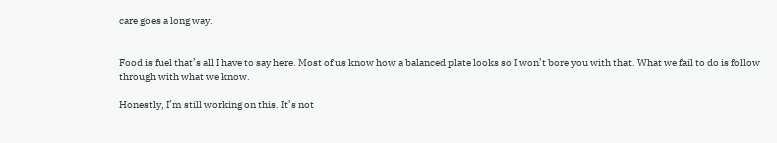care goes a long way.


Food is fuel that’s all I have to say here. Most of us know how a balanced plate looks so I won’t bore you with that. What we fail to do is follow through with what we know.

Honestly, I’m still working on this. It’s not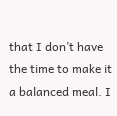that I don’t have the time to make it a balanced meal. I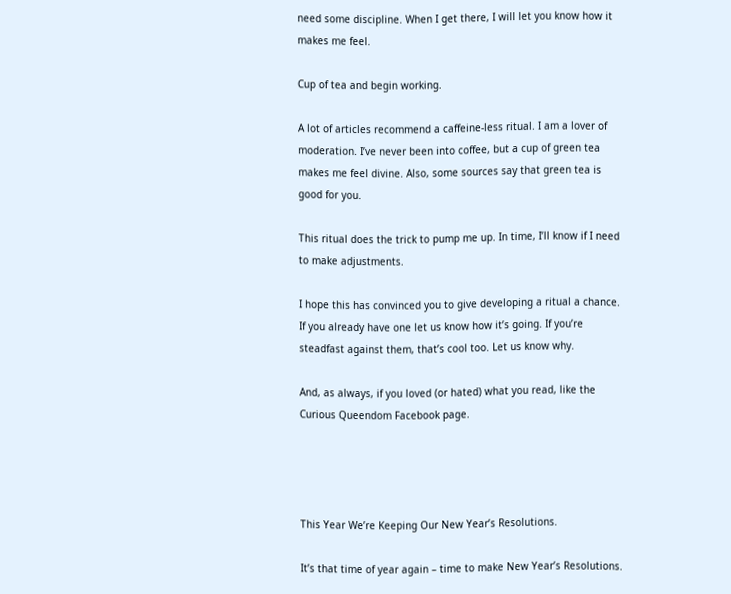need some discipline. When I get there, I will let you know how it makes me feel.

Cup of tea and begin working.

A lot of articles recommend a caffeine-less ritual. I am a lover of moderation. I’ve never been into coffee, but a cup of green tea makes me feel divine. Also, some sources say that green tea is good for you.

This ritual does the trick to pump me up. In time, I’ll know if I need to make adjustments.

I hope this has convinced you to give developing a ritual a chance. If you already have one let us know how it’s going. If you’re steadfast against them, that’s cool too. Let us know why.

And, as always, if you loved (or hated) what you read, like the Curious Queendom Facebook page.




This Year We’re Keeping Our New Year’s Resolutions.

It’s that time of year again – time to make New Year’s Resolutions.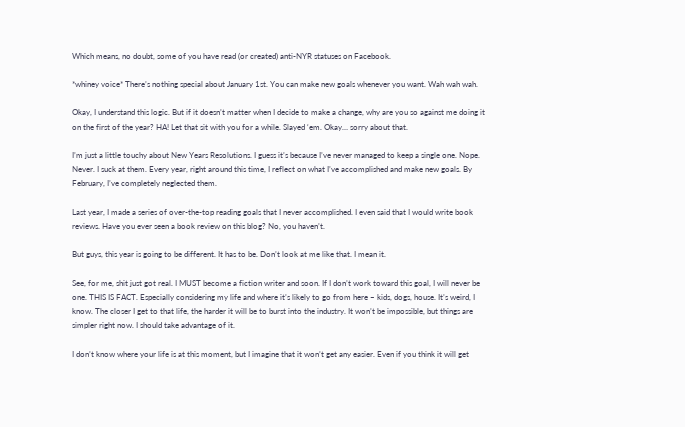Which means, no doubt, some of you have read (or created) anti-NYR statuses on Facebook.

*whiney voice* There’s nothing special about January 1st. You can make new goals whenever you want. Wah wah wah.

Okay, I understand this logic. But if it doesn’t matter when I decide to make a change, why are you so against me doing it on the first of the year? HA! Let that sit with you for a while. Slayed ‘em. Okay… sorry about that.

I’m just a little touchy about New Years Resolutions. I guess it’s because I’ve never managed to keep a single one. Nope. Never. I suck at them. Every year, right around this time, I reflect on what I’ve accomplished and make new goals. By February, I’ve completely neglected them.

Last year, I made a series of over-the-top reading goals that I never accomplished. I even said that I would write book reviews. Have you ever seen a book review on this blog? No, you haven’t.

But guys, this year is going to be different. It has to be. Don’t look at me like that. I mean it.

See, for me, shit just got real. I MUST become a fiction writer and soon. If I don’t work toward this goal, I will never be one. THIS IS FACT. Especially considering my life and where it’s likely to go from here – kids, dogs, house. It’s weird, I know. The closer I get to that life, the harder it will be to burst into the industry. It won’t be impossible, but things are simpler right now. I should take advantage of it.

I don’t know where your life is at this moment, but I imagine that it won’t get any easier. Even if you think it will get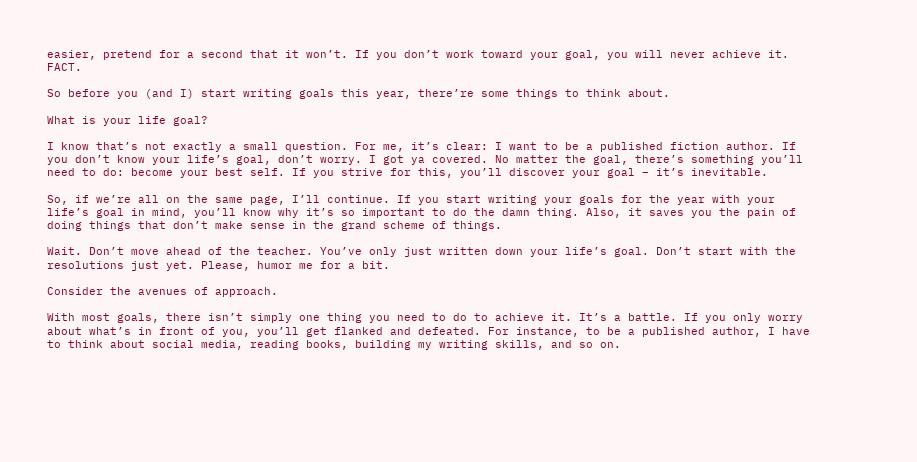easier, pretend for a second that it won’t. If you don’t work toward your goal, you will never achieve it. FACT.

So before you (and I) start writing goals this year, there’re some things to think about.

What is your life goal?

I know that’s not exactly a small question. For me, it’s clear: I want to be a published fiction author. If you don’t know your life’s goal, don’t worry. I got ya covered. No matter the goal, there’s something you’ll need to do: become your best self. If you strive for this, you’ll discover your goal – it’s inevitable.

So, if we’re all on the same page, I’ll continue. If you start writing your goals for the year with your life’s goal in mind, you’ll know why it’s so important to do the damn thing. Also, it saves you the pain of doing things that don’t make sense in the grand scheme of things.

Wait. Don’t move ahead of the teacher. You’ve only just written down your life’s goal. Don’t start with the resolutions just yet. Please, humor me for a bit.

Consider the avenues of approach.

With most goals, there isn’t simply one thing you need to do to achieve it. It’s a battle. If you only worry about what’s in front of you, you’ll get flanked and defeated. For instance, to be a published author, I have to think about social media, reading books, building my writing skills, and so on.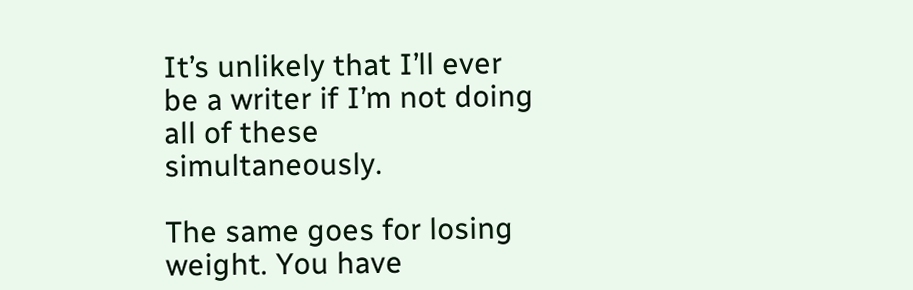It’s unlikely that I’ll ever be a writer if I’m not doing all of these simultaneously.

The same goes for losing weight. You have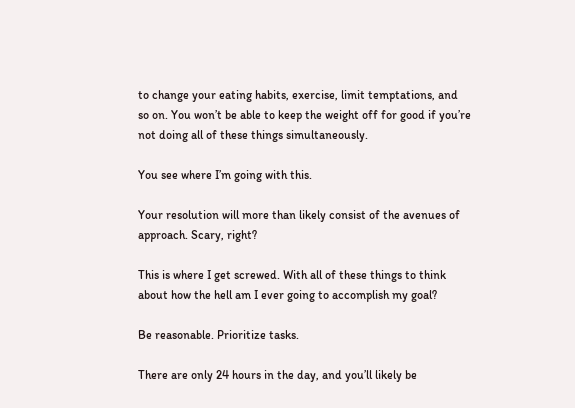to change your eating habits, exercise, limit temptations, and so on. You won’t be able to keep the weight off for good if you’re not doing all of these things simultaneously.

You see where I’m going with this.

Your resolution will more than likely consist of the avenues of approach. Scary, right?

This is where I get screwed. With all of these things to think about how the hell am I ever going to accomplish my goal?

Be reasonable. Prioritize tasks.

There are only 24 hours in the day, and you’ll likely be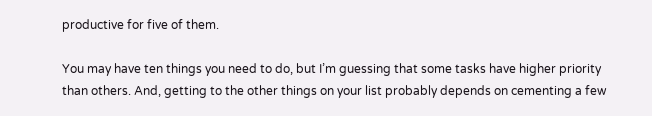productive for five of them.

You may have ten things you need to do, but I’m guessing that some tasks have higher priority than others. And, getting to the other things on your list probably depends on cementing a few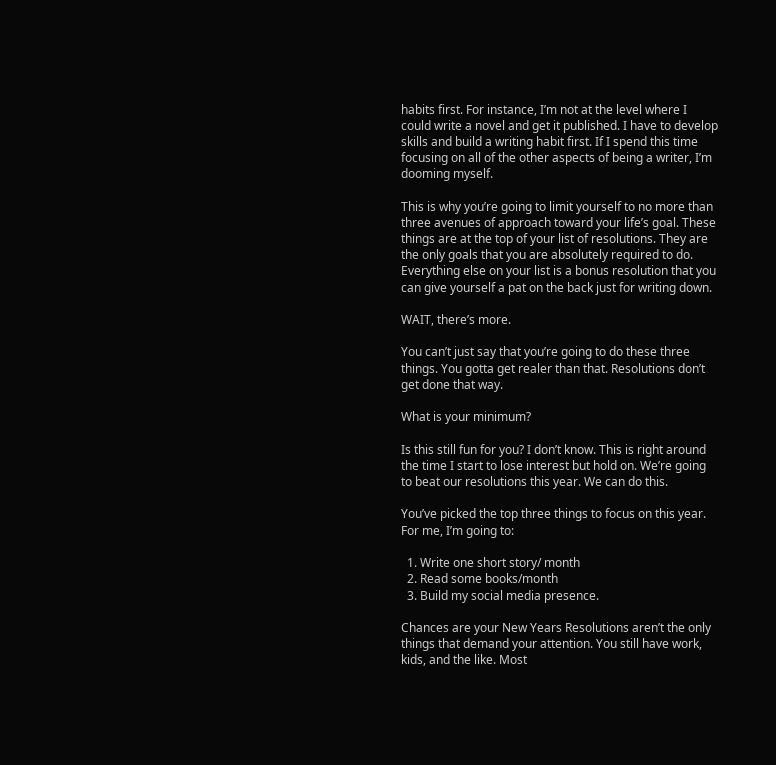habits first. For instance, I’m not at the level where I could write a novel and get it published. I have to develop skills and build a writing habit first. If I spend this time focusing on all of the other aspects of being a writer, I’m dooming myself.

This is why you’re going to limit yourself to no more than three avenues of approach toward your life’s goal. These things are at the top of your list of resolutions. They are the only goals that you are absolutely required to do. Everything else on your list is a bonus resolution that you can give yourself a pat on the back just for writing down.

WAIT, there’s more.

You can’t just say that you’re going to do these three things. You gotta get realer than that. Resolutions don’t get done that way.

What is your minimum?

Is this still fun for you? I don’t know. This is right around the time I start to lose interest but hold on. We’re going to beat our resolutions this year. We can do this.

You’ve picked the top three things to focus on this year. For me, I’m going to:

  1. Write one short story/ month
  2. Read some books/month
  3. Build my social media presence.

Chances are your New Years Resolutions aren’t the only things that demand your attention. You still have work, kids, and the like. Most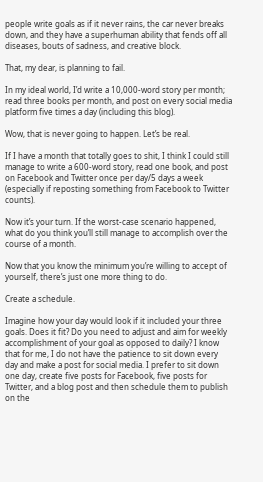people write goals as if it never rains, the car never breaks down, and they have a superhuman ability that fends off all diseases, bouts of sadness, and creative block.

That, my dear, is planning to fail.

In my ideal world, I’d write a 10,000-word story per month; read three books per month, and post on every social media platform five times a day (including this blog).

Wow, that is never going to happen. Let’s be real.

If I have a month that totally goes to shit, I think I could still manage to write a 600-word story, read one book, and post on Facebook and Twitter once per day/5 days a week (especially if reposting something from Facebook to Twitter counts).

Now it’s your turn. If the worst-case scenario happened, what do you think you’ll still manage to accomplish over the course of a month.

Now that you know the minimum you’re willing to accept of yourself, there’s just one more thing to do.

Create a schedule.

Imagine how your day would look if it included your three goals. Does it fit? Do you need to adjust and aim for weekly accomplishment of your goal as opposed to daily? I know that for me, I do not have the patience to sit down every day and make a post for social media. I prefer to sit down one day, create five posts for Facebook, five posts for Twitter, and a blog post and then schedule them to publish on the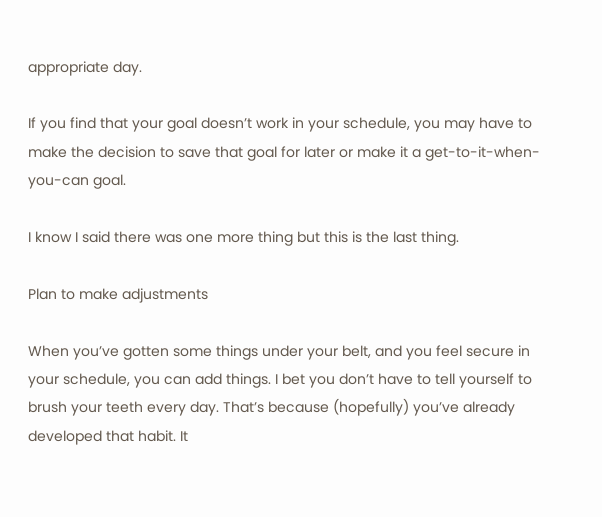appropriate day.

If you find that your goal doesn’t work in your schedule, you may have to make the decision to save that goal for later or make it a get-to-it-when-you-can goal.

I know I said there was one more thing but this is the last thing.

Plan to make adjustments

When you’ve gotten some things under your belt, and you feel secure in your schedule, you can add things. I bet you don’t have to tell yourself to brush your teeth every day. That’s because (hopefully) you’ve already developed that habit. It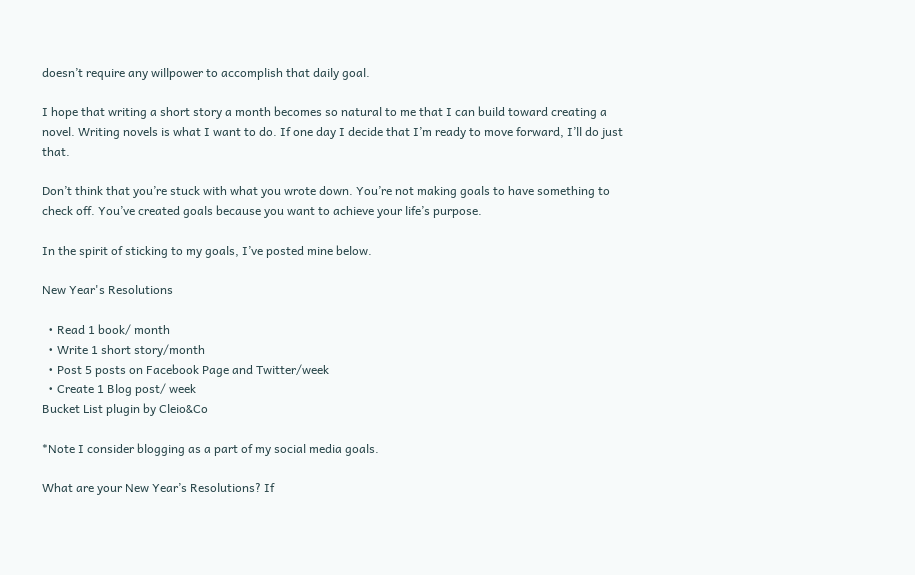doesn’t require any willpower to accomplish that daily goal.

I hope that writing a short story a month becomes so natural to me that I can build toward creating a novel. Writing novels is what I want to do. If one day I decide that I’m ready to move forward, I’ll do just that.

Don’t think that you’re stuck with what you wrote down. You’re not making goals to have something to check off. You’ve created goals because you want to achieve your life’s purpose.

In the spirit of sticking to my goals, I’ve posted mine below.

New Year's Resolutions

  • Read 1 book/ month
  • Write 1 short story/month
  • Post 5 posts on Facebook Page and Twitter/week
  • Create 1 Blog post/ week
Bucket List plugin by Cleio&Co

*Note I consider blogging as a part of my social media goals.

What are your New Year’s Resolutions? If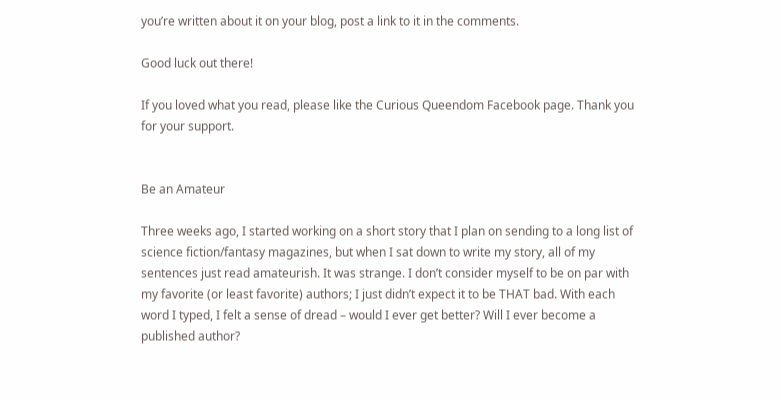you’re written about it on your blog, post a link to it in the comments.

Good luck out there!

If you loved what you read, please like the Curious Queendom Facebook page. Thank you for your support.


Be an Amateur

Three weeks ago, I started working on a short story that I plan on sending to a long list of science fiction/fantasy magazines, but when I sat down to write my story, all of my sentences just read amateurish. It was strange. I don’t consider myself to be on par with my favorite (or least favorite) authors; I just didn’t expect it to be THAT bad. With each word I typed, I felt a sense of dread – would I ever get better? Will I ever become a published author?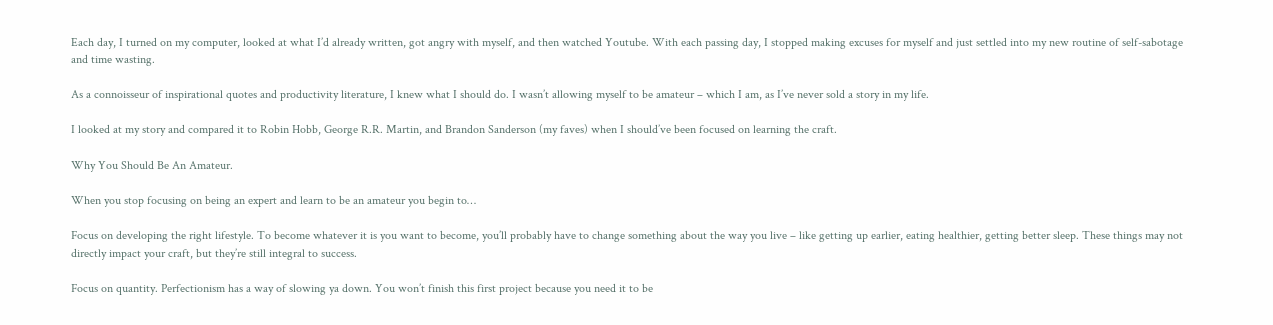Each day, I turned on my computer, looked at what I’d already written, got angry with myself, and then watched Youtube. With each passing day, I stopped making excuses for myself and just settled into my new routine of self-sabotage and time wasting.

As a connoisseur of inspirational quotes and productivity literature, I knew what I should do. I wasn’t allowing myself to be amateur – which I am, as I’ve never sold a story in my life.

I looked at my story and compared it to Robin Hobb, George R.R. Martin, and Brandon Sanderson (my faves) when I should’ve been focused on learning the craft.

Why You Should Be An Amateur.

When you stop focusing on being an expert and learn to be an amateur you begin to…

Focus on developing the right lifestyle. To become whatever it is you want to become, you’ll probably have to change something about the way you live – like getting up earlier, eating healthier, getting better sleep. These things may not directly impact your craft, but they’re still integral to success.

Focus on quantity. Perfectionism has a way of slowing ya down. You won’t finish this first project because you need it to be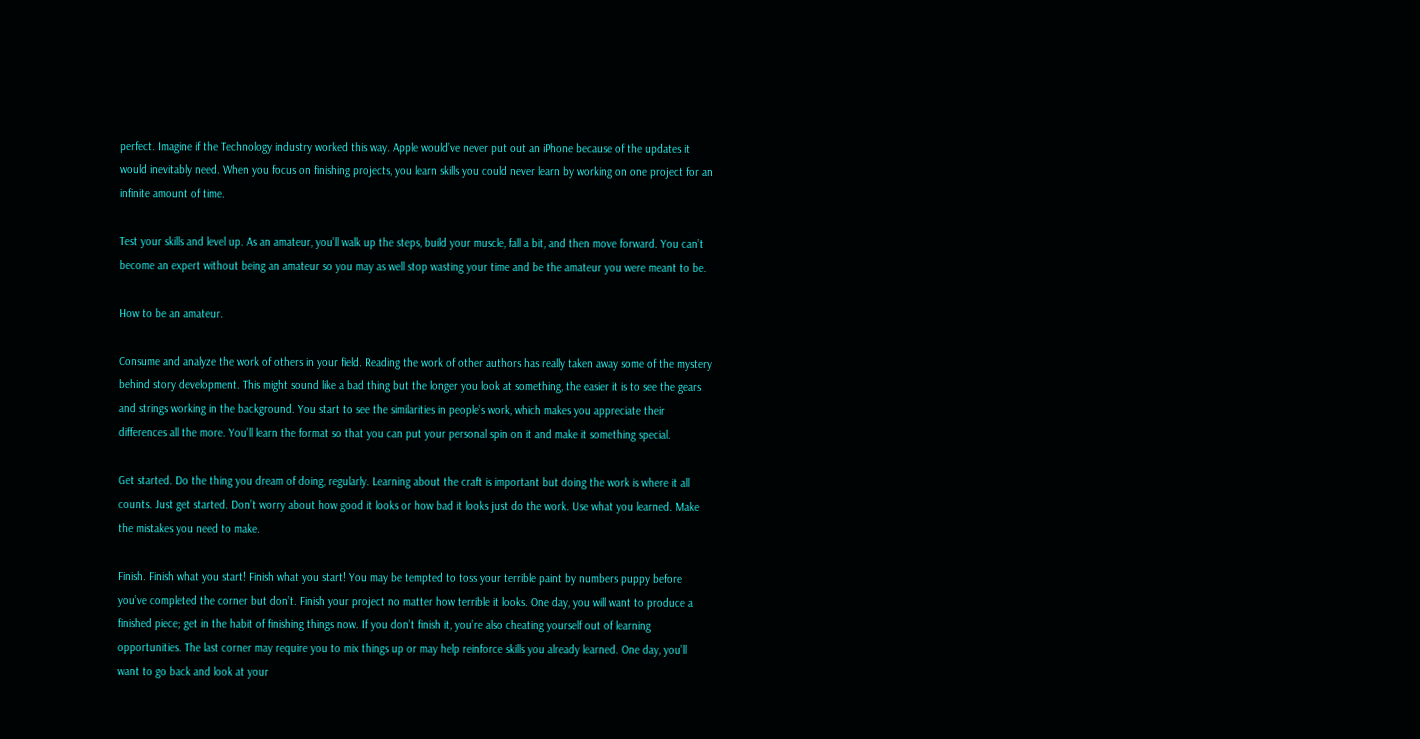perfect. Imagine if the Technology industry worked this way. Apple would’ve never put out an iPhone because of the updates it would inevitably need. When you focus on finishing projects, you learn skills you could never learn by working on one project for an infinite amount of time.

Test your skills and level up. As an amateur, you’ll walk up the steps, build your muscle, fall a bit, and then move forward. You can’t become an expert without being an amateur so you may as well stop wasting your time and be the amateur you were meant to be.

How to be an amateur.

Consume and analyze the work of others in your field. Reading the work of other authors has really taken away some of the mystery behind story development. This might sound like a bad thing but the longer you look at something, the easier it is to see the gears and strings working in the background. You start to see the similarities in people’s work, which makes you appreciate their differences all the more. You’ll learn the format so that you can put your personal spin on it and make it something special.

Get started. Do the thing you dream of doing, regularly. Learning about the craft is important but doing the work is where it all counts. Just get started. Don’t worry about how good it looks or how bad it looks just do the work. Use what you learned. Make the mistakes you need to make.

Finish. Finish what you start! Finish what you start! You may be tempted to toss your terrible paint by numbers puppy before you’ve completed the corner but don’t. Finish your project no matter how terrible it looks. One day, you will want to produce a finished piece; get in the habit of finishing things now. If you don’t finish it, you’re also cheating yourself out of learning opportunities. The last corner may require you to mix things up or may help reinforce skills you already learned. One day, you’ll want to go back and look at your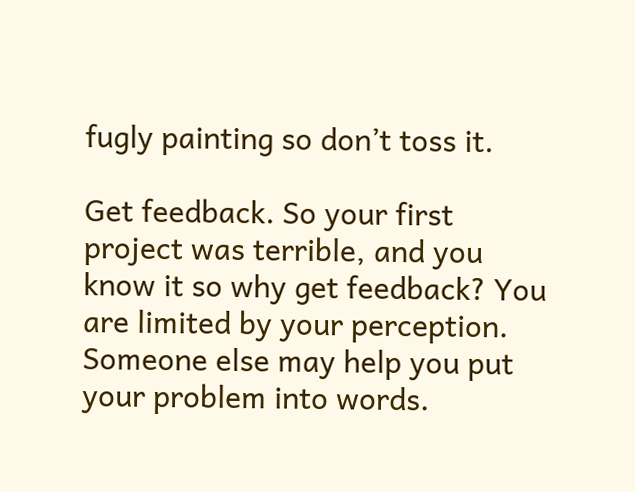fugly painting so don’t toss it.

Get feedback. So your first project was terrible, and you know it so why get feedback? You are limited by your perception. Someone else may help you put your problem into words.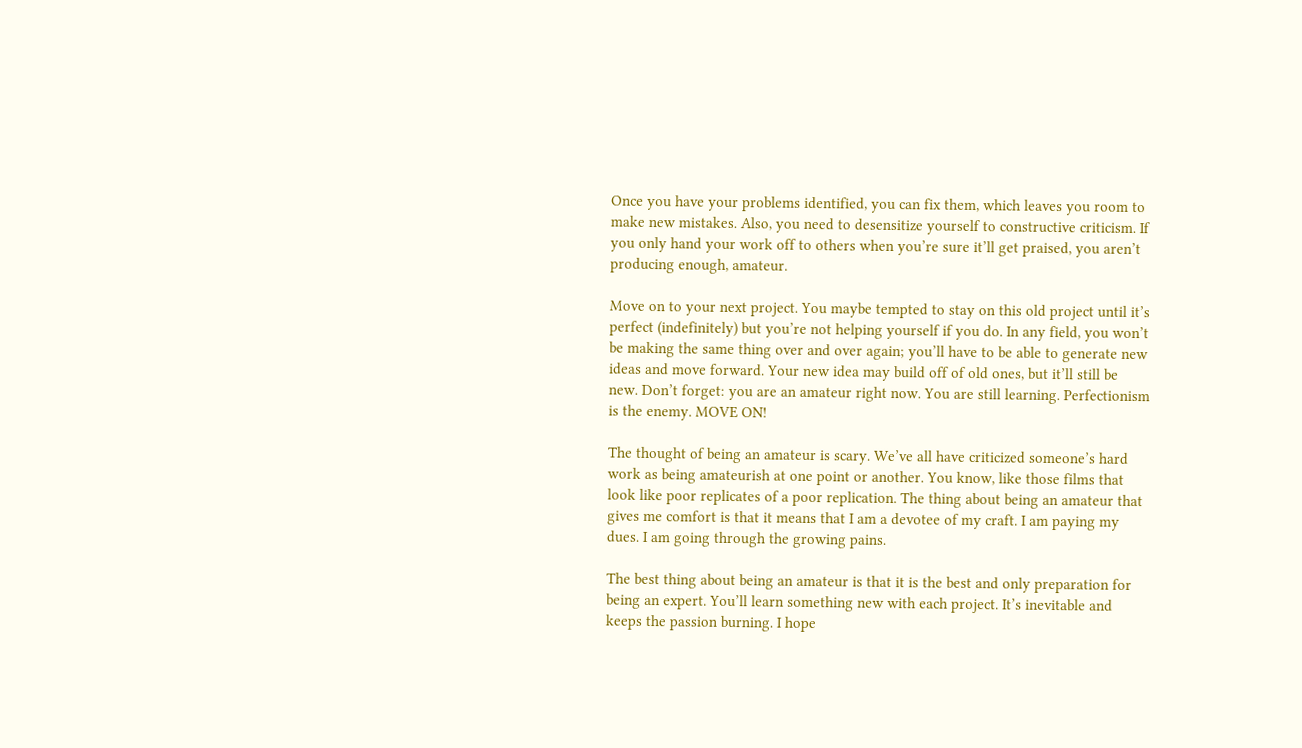Once you have your problems identified, you can fix them, which leaves you room to make new mistakes. Also, you need to desensitize yourself to constructive criticism. If you only hand your work off to others when you’re sure it’ll get praised, you aren’t producing enough, amateur.

Move on to your next project. You maybe tempted to stay on this old project until it’s perfect (indefinitely) but you’re not helping yourself if you do. In any field, you won’t be making the same thing over and over again; you’ll have to be able to generate new ideas and move forward. Your new idea may build off of old ones, but it’ll still be new. Don’t forget: you are an amateur right now. You are still learning. Perfectionism is the enemy. MOVE ON!

The thought of being an amateur is scary. We’ve all have criticized someone’s hard work as being amateurish at one point or another. You know, like those films that look like poor replicates of a poor replication. The thing about being an amateur that gives me comfort is that it means that I am a devotee of my craft. I am paying my dues. I am going through the growing pains.

The best thing about being an amateur is that it is the best and only preparation for being an expert. You’ll learn something new with each project. It’s inevitable and keeps the passion burning. I hope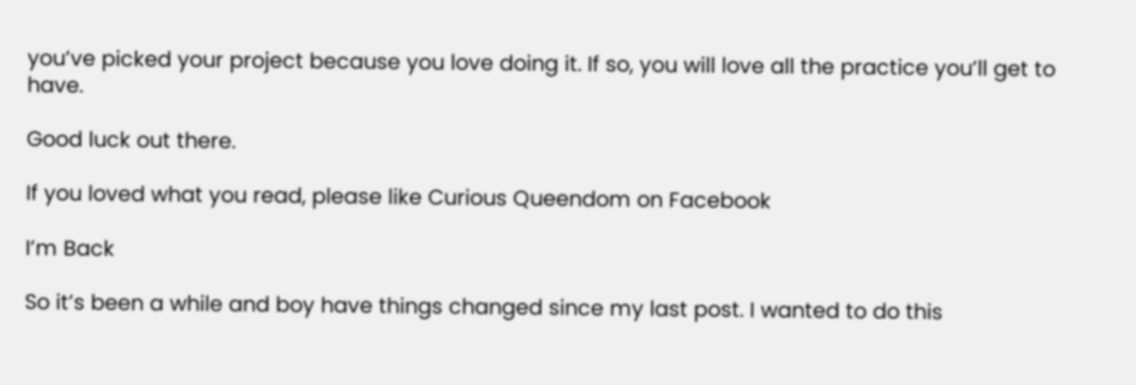you’ve picked your project because you love doing it. If so, you will love all the practice you’ll get to have.

Good luck out there.

If you loved what you read, please like Curious Queendom on Facebook

I’m Back

So it’s been a while and boy have things changed since my last post. I wanted to do this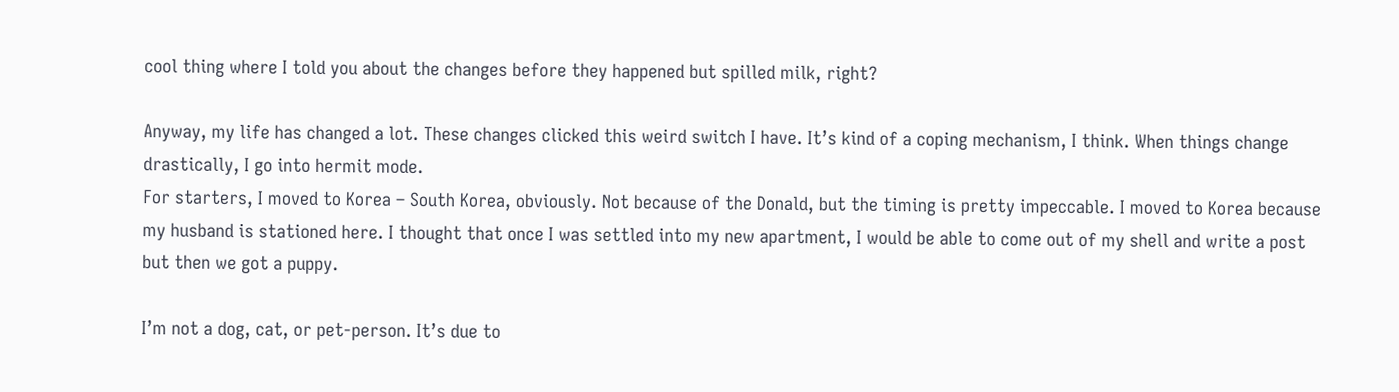cool thing where I told you about the changes before they happened but spilled milk, right?

Anyway, my life has changed a lot. These changes clicked this weird switch I have. It’s kind of a coping mechanism, I think. When things change drastically, I go into hermit mode.
For starters, I moved to Korea – South Korea, obviously. Not because of the Donald, but the timing is pretty impeccable. I moved to Korea because my husband is stationed here. I thought that once I was settled into my new apartment, I would be able to come out of my shell and write a post but then we got a puppy.

I’m not a dog, cat, or pet-person. It’s due to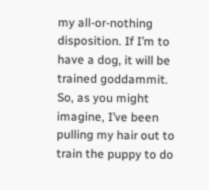my all-or-nothing disposition. If I’m to have a dog, it will be trained goddammit. So, as you might imagine, I’ve been pulling my hair out to train the puppy to do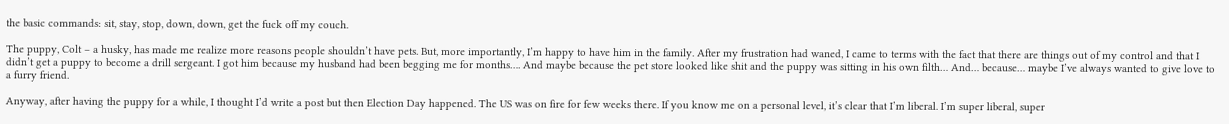the basic commands: sit, stay, stop, down, down, get the fuck off my couch.

The puppy, Colt – a husky, has made me realize more reasons people shouldn’t have pets. But, more importantly, I’m happy to have him in the family. After my frustration had waned, I came to terms with the fact that there are things out of my control and that I didn’t get a puppy to become a drill sergeant. I got him because my husband had been begging me for months…. And maybe because the pet store looked like shit and the puppy was sitting in his own filth… And… because… maybe I’ve always wanted to give love to a furry friend.

Anyway, after having the puppy for a while, I thought I’d write a post but then Election Day happened. The US was on fire for few weeks there. If you know me on a personal level, it’s clear that I’m liberal. I’m super liberal, super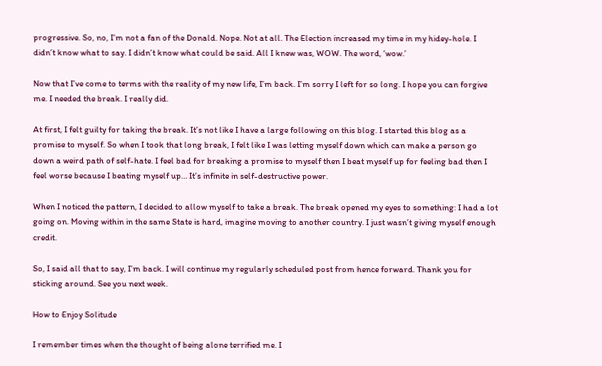progressive. So, no, I’m not a fan of the Donald. Nope. Not at all. The Election increased my time in my hidey-hole. I didn’t know what to say. I didn’t know what could be said. All I knew was, WOW. The word, ‘wow.’

Now that I’ve come to terms with the reality of my new life, I’m back. I’m sorry I left for so long. I hope you can forgive me. I needed the break. I really did.

At first, I felt guilty for taking the break. It’s not like I have a large following on this blog. I started this blog as a promise to myself. So when I took that long break, I felt like I was letting myself down which can make a person go down a weird path of self-hate. I feel bad for breaking a promise to myself then I beat myself up for feeling bad then I feel worse because I beating myself up… It’s infinite in self-destructive power.

When I noticed the pattern, I decided to allow myself to take a break. The break opened my eyes to something: I had a lot going on. Moving within in the same State is hard, imagine moving to another country. I just wasn’t giving myself enough credit.

So, I said all that to say, I’m back. I will continue my regularly scheduled post from hence forward. Thank you for sticking around. See you next week.

How to Enjoy Solitude

I remember times when the thought of being alone terrified me. I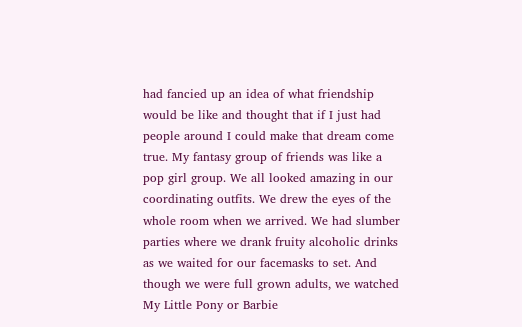had fancied up an idea of what friendship would be like and thought that if I just had people around I could make that dream come true. My fantasy group of friends was like a pop girl group. We all looked amazing in our coordinating outfits. We drew the eyes of the whole room when we arrived. We had slumber parties where we drank fruity alcoholic drinks as we waited for our facemasks to set. And though we were full grown adults, we watched My Little Pony or Barbie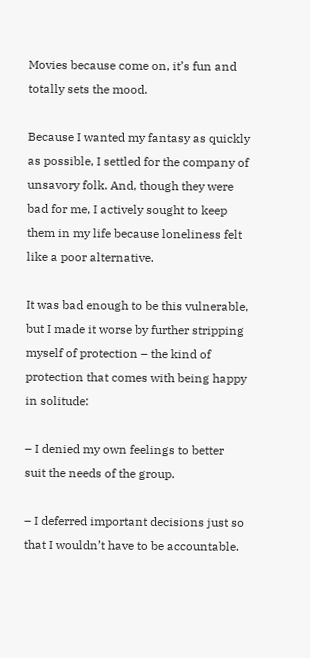Movies because come on, it’s fun and totally sets the mood.

Because I wanted my fantasy as quickly as possible, I settled for the company of unsavory folk. And, though they were bad for me, I actively sought to keep them in my life because loneliness felt like a poor alternative.

It was bad enough to be this vulnerable, but I made it worse by further stripping myself of protection – the kind of protection that comes with being happy in solitude:

– I denied my own feelings to better suit the needs of the group.

– I deferred important decisions just so that I wouldn’t have to be accountable.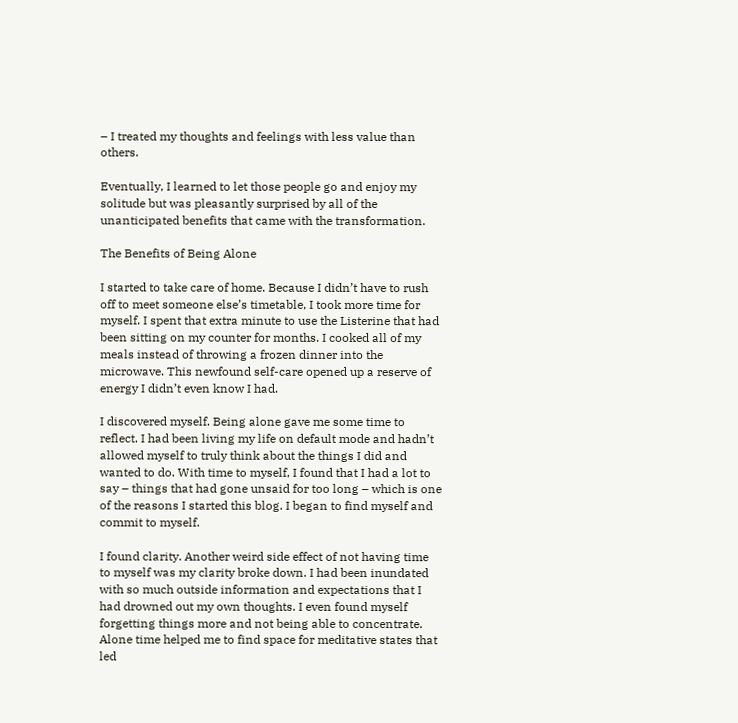– I treated my thoughts and feelings with less value than others.

Eventually, I learned to let those people go and enjoy my solitude but was pleasantly surprised by all of the unanticipated benefits that came with the transformation.

The Benefits of Being Alone

I started to take care of home. Because I didn’t have to rush off to meet someone else’s timetable, I took more time for myself. I spent that extra minute to use the Listerine that had been sitting on my counter for months. I cooked all of my meals instead of throwing a frozen dinner into the microwave. This newfound self-care opened up a reserve of energy I didn’t even know I had.

I discovered myself. Being alone gave me some time to reflect. I had been living my life on default mode and hadn’t allowed myself to truly think about the things I did and wanted to do. With time to myself, I found that I had a lot to say – things that had gone unsaid for too long – which is one of the reasons I started this blog. I began to find myself and commit to myself.

I found clarity. Another weird side effect of not having time to myself was my clarity broke down. I had been inundated with so much outside information and expectations that I had drowned out my own thoughts. I even found myself forgetting things more and not being able to concentrate. Alone time helped me to find space for meditative states that led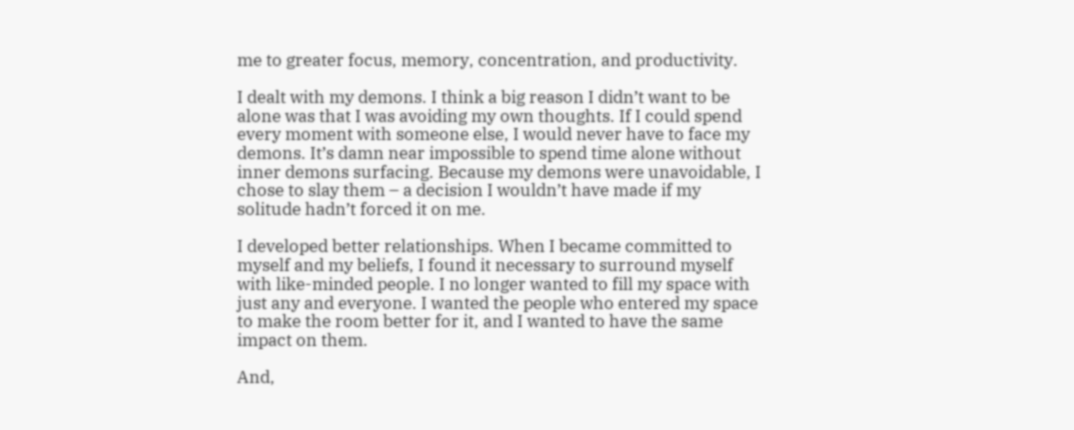me to greater focus, memory, concentration, and productivity.

I dealt with my demons. I think a big reason I didn’t want to be alone was that I was avoiding my own thoughts. If I could spend every moment with someone else, I would never have to face my demons. It’s damn near impossible to spend time alone without inner demons surfacing. Because my demons were unavoidable, I chose to slay them – a decision I wouldn’t have made if my solitude hadn’t forced it on me.

I developed better relationships. When I became committed to myself and my beliefs, I found it necessary to surround myself with like-minded people. I no longer wanted to fill my space with just any and everyone. I wanted the people who entered my space to make the room better for it, and I wanted to have the same impact on them.

And,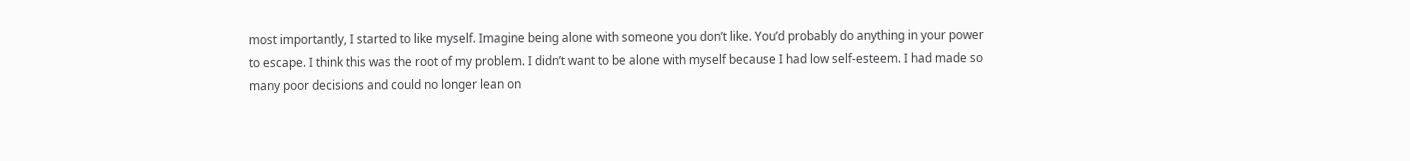most importantly, I started to like myself. Imagine being alone with someone you don’t like. You’d probably do anything in your power to escape. I think this was the root of my problem. I didn’t want to be alone with myself because I had low self-esteem. I had made so many poor decisions and could no longer lean on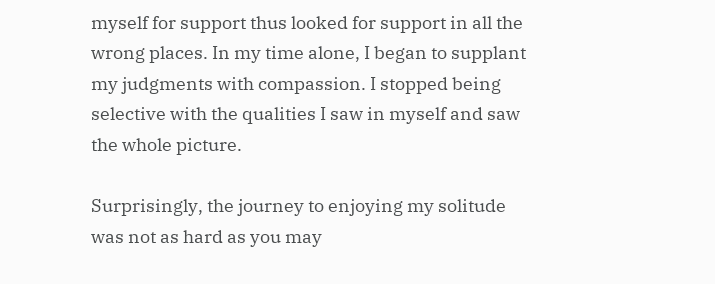myself for support thus looked for support in all the wrong places. In my time alone, I began to supplant my judgments with compassion. I stopped being selective with the qualities I saw in myself and saw the whole picture.

Surprisingly, the journey to enjoying my solitude was not as hard as you may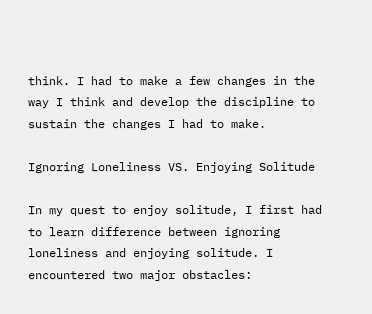think. I had to make a few changes in the way I think and develop the discipline to sustain the changes I had to make.

Ignoring Loneliness VS. Enjoying Solitude

In my quest to enjoy solitude, I first had to learn difference between ignoring loneliness and enjoying solitude. I encountered two major obstacles: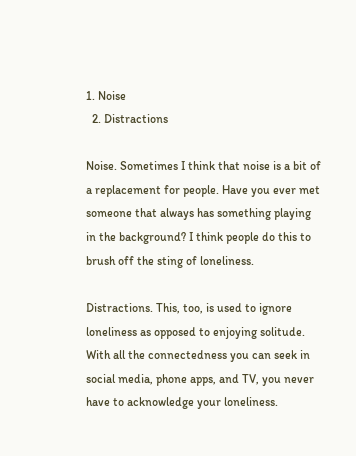1. Noise
  2. Distractions

Noise. Sometimes I think that noise is a bit of a replacement for people. Have you ever met someone that always has something playing in the background? I think people do this to brush off the sting of loneliness.

Distractions. This, too, is used to ignore loneliness as opposed to enjoying solitude. With all the connectedness you can seek in social media, phone apps, and TV, you never have to acknowledge your loneliness.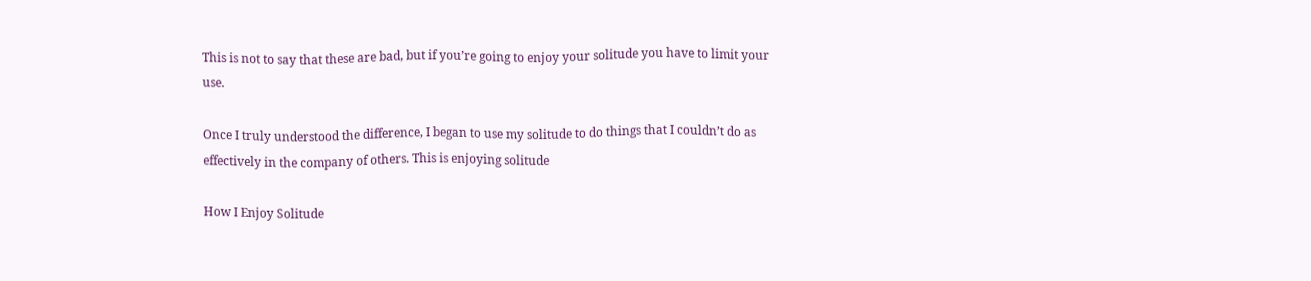This is not to say that these are bad, but if you’re going to enjoy your solitude you have to limit your use.

Once I truly understood the difference, I began to use my solitude to do things that I couldn’t do as effectively in the company of others. This is enjoying solitude

How I Enjoy Solitude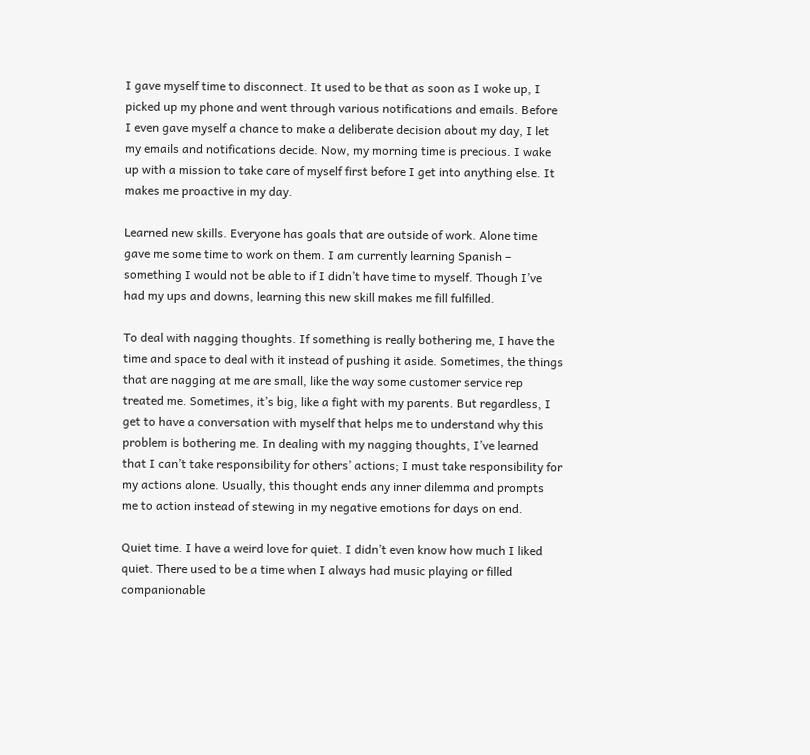I gave myself time to disconnect. It used to be that as soon as I woke up, I picked up my phone and went through various notifications and emails. Before I even gave myself a chance to make a deliberate decision about my day, I let my emails and notifications decide. Now, my morning time is precious. I wake up with a mission to take care of myself first before I get into anything else. It makes me proactive in my day.

Learned new skills. Everyone has goals that are outside of work. Alone time gave me some time to work on them. I am currently learning Spanish – something I would not be able to if I didn’t have time to myself. Though I’ve had my ups and downs, learning this new skill makes me fill fulfilled.

To deal with nagging thoughts. If something is really bothering me, I have the time and space to deal with it instead of pushing it aside. Sometimes, the things that are nagging at me are small, like the way some customer service rep treated me. Sometimes, it’s big, like a fight with my parents. But regardless, I get to have a conversation with myself that helps me to understand why this problem is bothering me. In dealing with my nagging thoughts, I’ve learned that I can’t take responsibility for others’ actions; I must take responsibility for my actions alone. Usually, this thought ends any inner dilemma and prompts me to action instead of stewing in my negative emotions for days on end.

Quiet time. I have a weird love for quiet. I didn’t even know how much I liked quiet. There used to be a time when I always had music playing or filled companionable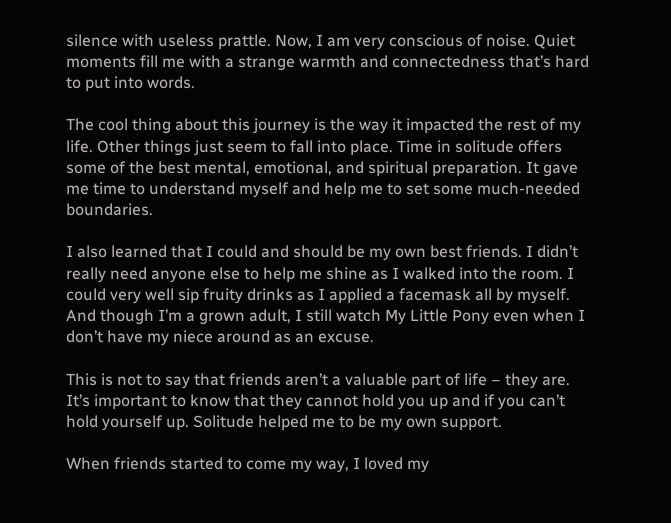silence with useless prattle. Now, I am very conscious of noise. Quiet moments fill me with a strange warmth and connectedness that’s hard to put into words.

The cool thing about this journey is the way it impacted the rest of my life. Other things just seem to fall into place. Time in solitude offers some of the best mental, emotional, and spiritual preparation. It gave me time to understand myself and help me to set some much-needed boundaries.

I also learned that I could and should be my own best friends. I didn’t really need anyone else to help me shine as I walked into the room. I could very well sip fruity drinks as I applied a facemask all by myself. And though I’m a grown adult, I still watch My Little Pony even when I don’t have my niece around as an excuse.

This is not to say that friends aren’t a valuable part of life – they are. It’s important to know that they cannot hold you up and if you can’t hold yourself up. Solitude helped me to be my own support.

When friends started to come my way, I loved my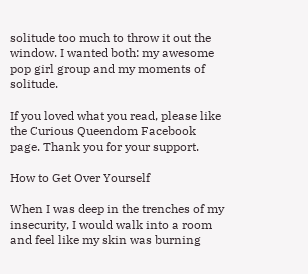solitude too much to throw it out the window. I wanted both: my awesome pop girl group and my moments of solitude.

If you loved what you read, please like the Curious Queendom Facebook page. Thank you for your support.

How to Get Over Yourself

When I was deep in the trenches of my insecurity, I would walk into a room and feel like my skin was burning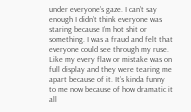under everyone’s gaze. I can’t say enough I didn’t think everyone was staring because I’m hot shit or something. I was a fraud and felt that everyone could see through my ruse. Like my every flaw or mistake was on full display and they were tearing me apart because of it. It’s kinda funny to me now because of how dramatic it all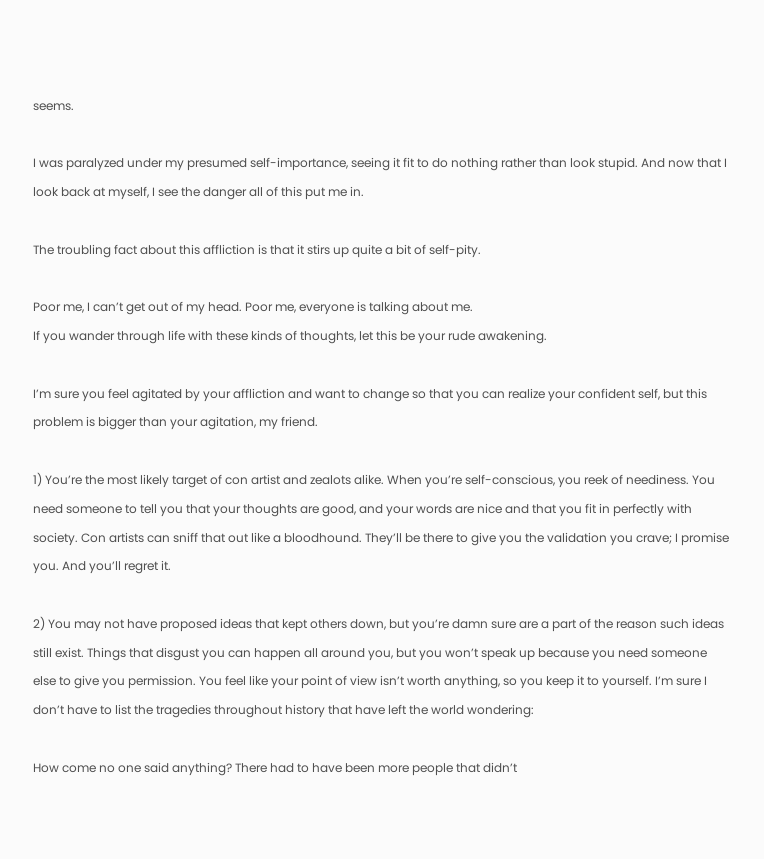seems.

I was paralyzed under my presumed self-importance, seeing it fit to do nothing rather than look stupid. And now that I look back at myself, I see the danger all of this put me in.

The troubling fact about this affliction is that it stirs up quite a bit of self-pity.

Poor me, I can’t get out of my head. Poor me, everyone is talking about me.
If you wander through life with these kinds of thoughts, let this be your rude awakening.

I’m sure you feel agitated by your affliction and want to change so that you can realize your confident self, but this problem is bigger than your agitation, my friend.

1) You’re the most likely target of con artist and zealots alike. When you’re self-conscious, you reek of neediness. You need someone to tell you that your thoughts are good, and your words are nice and that you fit in perfectly with society. Con artists can sniff that out like a bloodhound. They’ll be there to give you the validation you crave; I promise you. And you’ll regret it.

2) You may not have proposed ideas that kept others down, but you’re damn sure are a part of the reason such ideas still exist. Things that disgust you can happen all around you, but you won’t speak up because you need someone else to give you permission. You feel like your point of view isn’t worth anything, so you keep it to yourself. I’m sure I don’t have to list the tragedies throughout history that have left the world wondering:

How come no one said anything? There had to have been more people that didn’t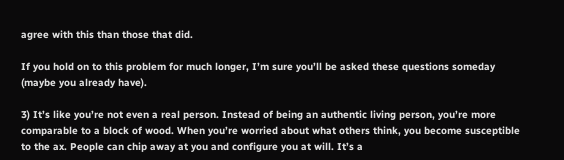agree with this than those that did.

If you hold on to this problem for much longer, I’m sure you’ll be asked these questions someday (maybe you already have).

3) It’s like you’re not even a real person. Instead of being an authentic living person, you’re more comparable to a block of wood. When you’re worried about what others think, you become susceptible to the ax. People can chip away at you and configure you at will. It’s a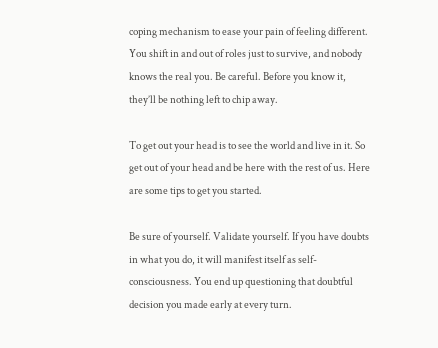coping mechanism to ease your pain of feeling different. You shift in and out of roles just to survive, and nobody knows the real you. Be careful. Before you know it, they’ll be nothing left to chip away.

To get out your head is to see the world and live in it. So get out of your head and be here with the rest of us. Here are some tips to get you started.

Be sure of yourself. Validate yourself. If you have doubts in what you do, it will manifest itself as self-consciousness. You end up questioning that doubtful decision you made early at every turn.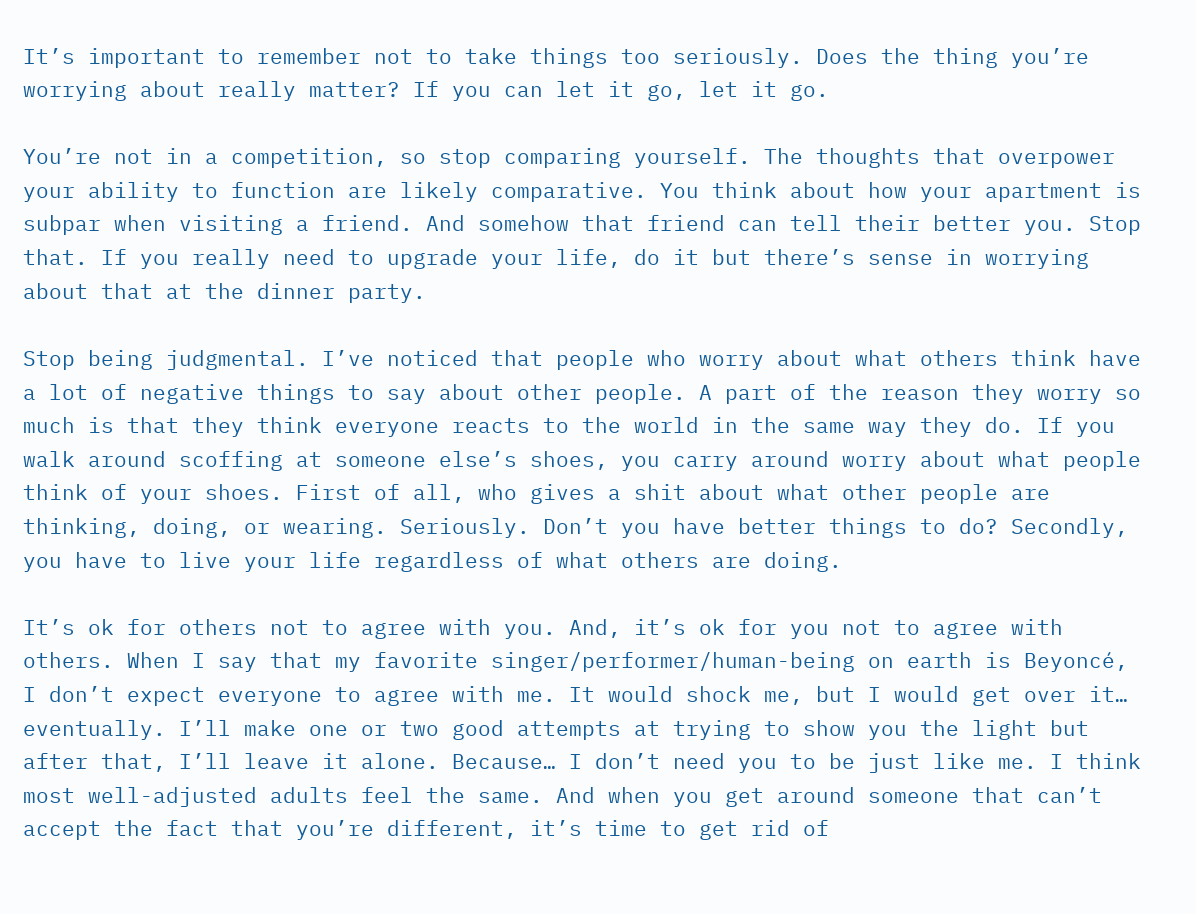It’s important to remember not to take things too seriously. Does the thing you’re worrying about really matter? If you can let it go, let it go.

You’re not in a competition, so stop comparing yourself. The thoughts that overpower your ability to function are likely comparative. You think about how your apartment is subpar when visiting a friend. And somehow that friend can tell their better you. Stop that. If you really need to upgrade your life, do it but there’s sense in worrying about that at the dinner party.

Stop being judgmental. I’ve noticed that people who worry about what others think have a lot of negative things to say about other people. A part of the reason they worry so much is that they think everyone reacts to the world in the same way they do. If you walk around scoffing at someone else’s shoes, you carry around worry about what people think of your shoes. First of all, who gives a shit about what other people are thinking, doing, or wearing. Seriously. Don’t you have better things to do? Secondly, you have to live your life regardless of what others are doing.

It’s ok for others not to agree with you. And, it’s ok for you not to agree with others. When I say that my favorite singer/performer/human-being on earth is Beyoncé, I don’t expect everyone to agree with me. It would shock me, but I would get over it… eventually. I’ll make one or two good attempts at trying to show you the light but after that, I’ll leave it alone. Because… I don’t need you to be just like me. I think most well-adjusted adults feel the same. And when you get around someone that can’t accept the fact that you’re different, it’s time to get rid of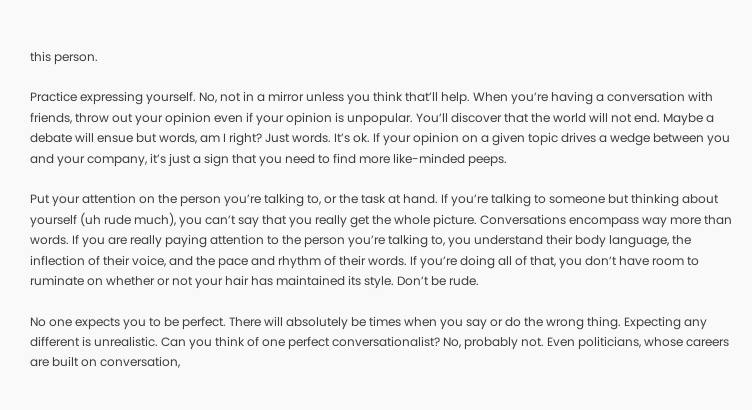this person.

Practice expressing yourself. No, not in a mirror unless you think that’ll help. When you’re having a conversation with friends, throw out your opinion even if your opinion is unpopular. You’ll discover that the world will not end. Maybe a debate will ensue but words, am I right? Just words. It’s ok. If your opinion on a given topic drives a wedge between you and your company, it’s just a sign that you need to find more like-minded peeps.

Put your attention on the person you’re talking to, or the task at hand. If you’re talking to someone but thinking about yourself (uh rude much), you can’t say that you really get the whole picture. Conversations encompass way more than words. If you are really paying attention to the person you’re talking to, you understand their body language, the inflection of their voice, and the pace and rhythm of their words. If you’re doing all of that, you don’t have room to ruminate on whether or not your hair has maintained its style. Don’t be rude.

No one expects you to be perfect. There will absolutely be times when you say or do the wrong thing. Expecting any different is unrealistic. Can you think of one perfect conversationalist? No, probably not. Even politicians, whose careers are built on conversation,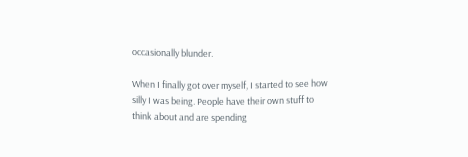occasionally blunder.

When I finally got over myself, I started to see how silly I was being. People have their own stuff to think about and are spending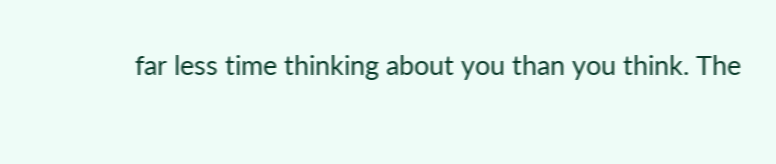far less time thinking about you than you think. The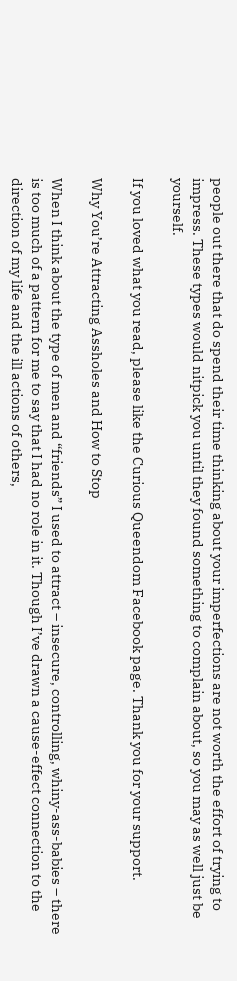people out there that do spend their time thinking about your imperfections are not worth the effort of trying to impress. These types would nitpick you until they found something to complain about, so you may as well just be yourself.

If you loved what you read, please like the Curious Queendom Facebook page. Thank you for your support.

Why You’re Attracting Assholes and How to Stop

When I think about the type of men and “friends” I used to attract – insecure, controlling, whiny-ass-babies – there is too much of a pattern for me to say that I had no role in it. Though I’ve drawn a cause-effect connection to the direction of my life and the ill actions of others,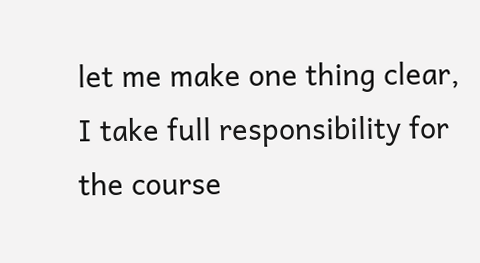let me make one thing clear, I take full responsibility for the course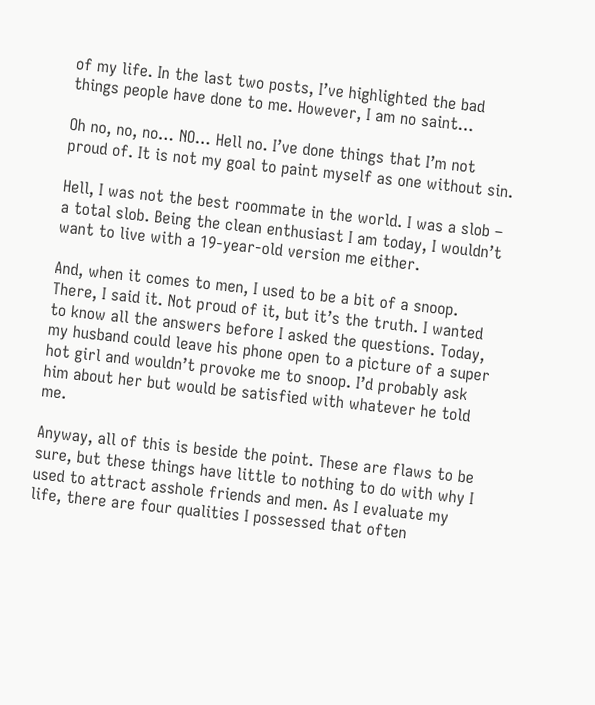of my life. In the last two posts, I’ve highlighted the bad things people have done to me. However, I am no saint…

Oh no, no, no… NO… Hell no. I’ve done things that I’m not proud of. It is not my goal to paint myself as one without sin.

Hell, I was not the best roommate in the world. I was a slob – a total slob. Being the clean enthusiast I am today, I wouldn’t want to live with a 19-year-old version me either.

And, when it comes to men, I used to be a bit of a snoop. There, I said it. Not proud of it, but it’s the truth. I wanted to know all the answers before I asked the questions. Today, my husband could leave his phone open to a picture of a super hot girl and wouldn’t provoke me to snoop. I’d probably ask him about her but would be satisfied with whatever he told me.

Anyway, all of this is beside the point. These are flaws to be sure, but these things have little to nothing to do with why I used to attract asshole friends and men. As I evaluate my life, there are four qualities I possessed that often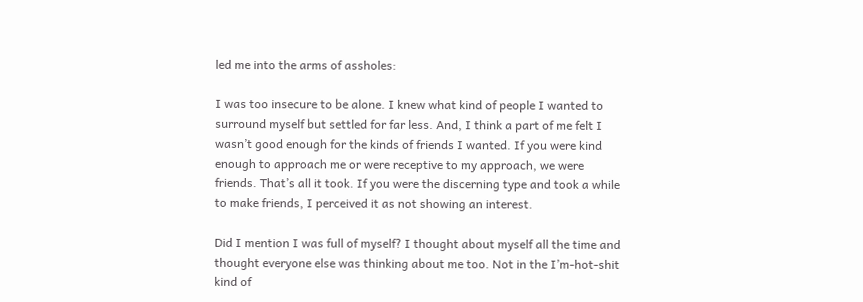led me into the arms of assholes:

I was too insecure to be alone. I knew what kind of people I wanted to surround myself but settled for far less. And, I think a part of me felt I wasn’t good enough for the kinds of friends I wanted. If you were kind enough to approach me or were receptive to my approach, we were friends. That’s all it took. If you were the discerning type and took a while to make friends, I perceived it as not showing an interest.

Did I mention I was full of myself? I thought about myself all the time and thought everyone else was thinking about me too. Not in the I’m-hot-shit kind of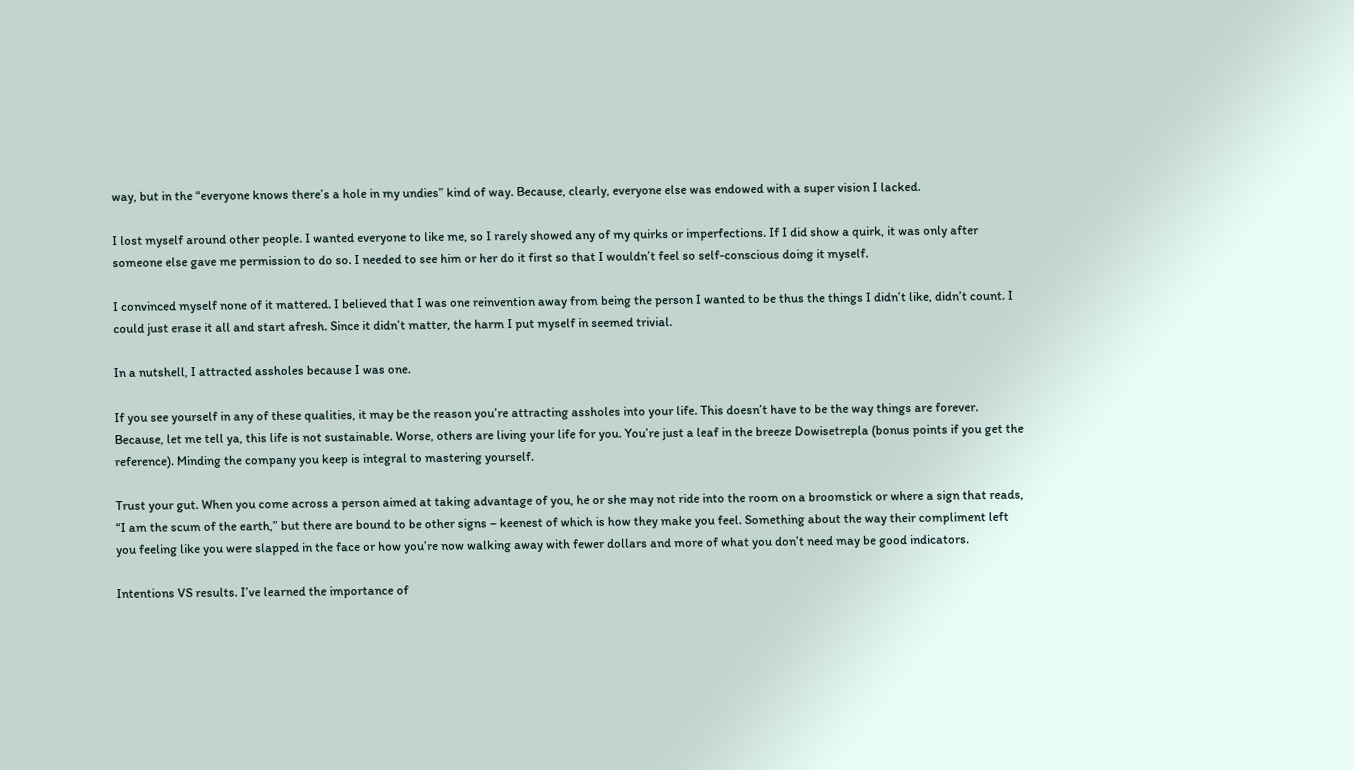way, but in the “everyone knows there’s a hole in my undies” kind of way. Because, clearly, everyone else was endowed with a super vision I lacked.

I lost myself around other people. I wanted everyone to like me, so I rarely showed any of my quirks or imperfections. If I did show a quirk, it was only after someone else gave me permission to do so. I needed to see him or her do it first so that I wouldn’t feel so self-conscious doing it myself.

I convinced myself none of it mattered. I believed that I was one reinvention away from being the person I wanted to be thus the things I didn’t like, didn’t count. I could just erase it all and start afresh. Since it didn’t matter, the harm I put myself in seemed trivial.

In a nutshell, I attracted assholes because I was one.

If you see yourself in any of these qualities, it may be the reason you’re attracting assholes into your life. This doesn’t have to be the way things are forever. Because, let me tell ya, this life is not sustainable. Worse, others are living your life for you. You’re just a leaf in the breeze Dowisetrepla (bonus points if you get the reference). Minding the company you keep is integral to mastering yourself.

Trust your gut. When you come across a person aimed at taking advantage of you, he or she may not ride into the room on a broomstick or where a sign that reads, “I am the scum of the earth,” but there are bound to be other signs – keenest of which is how they make you feel. Something about the way their compliment left you feeling like you were slapped in the face or how you’re now walking away with fewer dollars and more of what you don’t need may be good indicators.

Intentions VS results. I’ve learned the importance of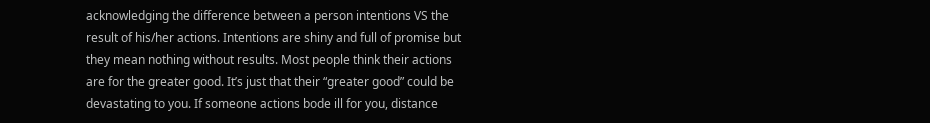acknowledging the difference between a person intentions VS the result of his/her actions. Intentions are shiny and full of promise but they mean nothing without results. Most people think their actions are for the greater good. It’s just that their “greater good” could be devastating to you. If someone actions bode ill for you, distance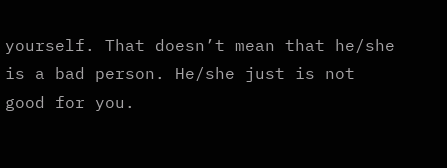yourself. That doesn’t mean that he/she is a bad person. He/she just is not good for you.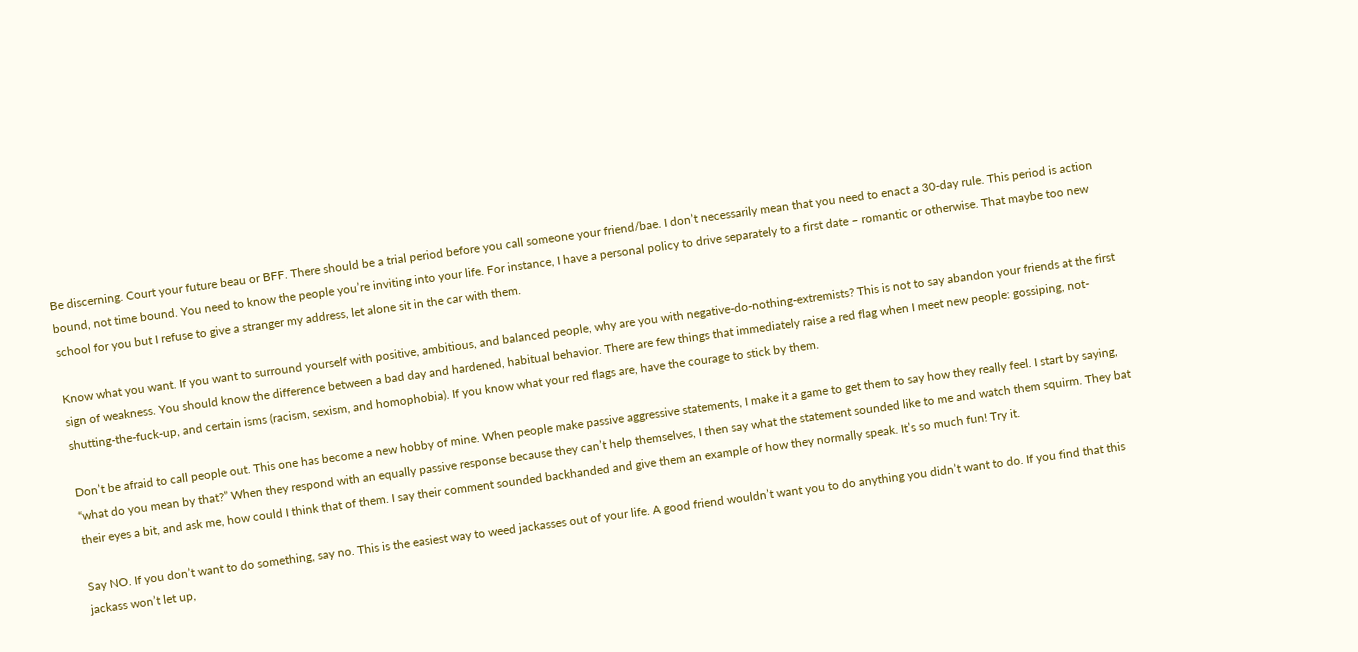Be discerning. Court your future beau or BFF. There should be a trial period before you call someone your friend/bae. I don’t necessarily mean that you need to enact a 30-day rule. This period is action bound, not time bound. You need to know the people you’re inviting into your life. For instance, I have a personal policy to drive separately to a first date – romantic or otherwise. That maybe too new school for you but I refuse to give a stranger my address, let alone sit in the car with them.

Know what you want. If you want to surround yourself with positive, ambitious, and balanced people, why are you with negative-do-nothing-extremists? This is not to say abandon your friends at the first sign of weakness. You should know the difference between a bad day and hardened, habitual behavior. There are few things that immediately raise a red flag when I meet new people: gossiping, not-shutting-the-fuck-up, and certain isms (racism, sexism, and homophobia). If you know what your red flags are, have the courage to stick by them.

Don’t be afraid to call people out. This one has become a new hobby of mine. When people make passive aggressive statements, I make it a game to get them to say how they really feel. I start by saying, “what do you mean by that?” When they respond with an equally passive response because they can’t help themselves, I then say what the statement sounded like to me and watch them squirm. They bat their eyes a bit, and ask me, how could I think that of them. I say their comment sounded backhanded and give them an example of how they normally speak. It’s so much fun! Try it.

Say NO. If you don’t want to do something, say no. This is the easiest way to weed jackasses out of your life. A good friend wouldn’t want you to do anything you didn’t want to do. If you find that this jackass won’t let up,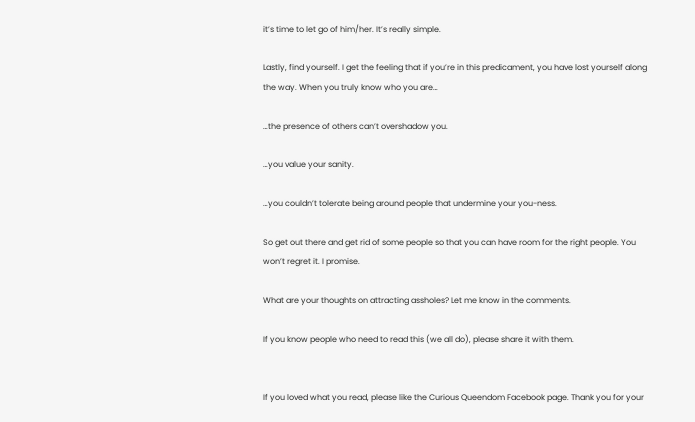it’s time to let go of him/her. It’s really simple.

Lastly, find yourself. I get the feeling that if you’re in this predicament, you have lost yourself along the way. When you truly know who you are…

…the presence of others can’t overshadow you.

…you value your sanity.

…you couldn’t tolerate being around people that undermine your you-ness.

So get out there and get rid of some people so that you can have room for the right people. You won’t regret it. I promise.

What are your thoughts on attracting assholes? Let me know in the comments.

If you know people who need to read this (we all do), please share it with them.


If you loved what you read, please like the Curious Queendom Facebook page. Thank you for your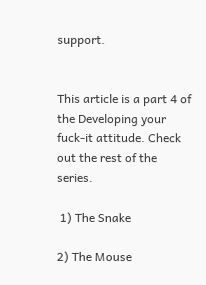support.


This article is a part 4 of the Developing your fuck-it attitude. Check out the rest of the series.

 1) The Snake

2) The Mouse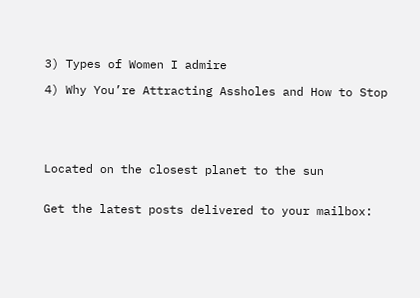3) Types of Women I admire

4) Why You’re Attracting Assholes and How to Stop





Located on the closest planet to the sun


Get the latest posts delivered to your mailbox: